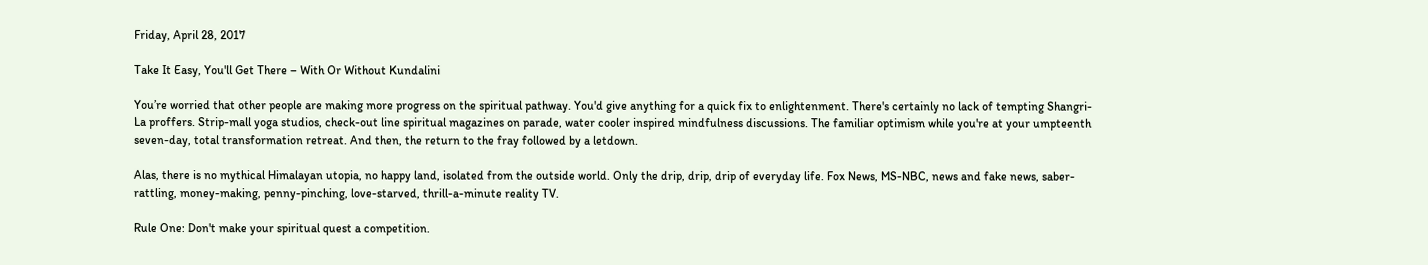Friday, April 28, 2017

Take It Easy, You'll Get There – With Or Without Kundalini

You’re worried that other people are making more progress on the spiritual pathway. You'd give anything for a quick fix to enlightenment. There's certainly no lack of tempting Shangri-La proffers. Strip-mall yoga studios, check-out line spiritual magazines on parade, water cooler inspired mindfulness discussions. The familiar optimism while you're at your umpteenth seven-day, total transformation retreat. And then, the return to the fray followed by a letdown.

Alas, there is no mythical Himalayan utopia, no happy land, isolated from the outside world. Only the drip, drip, drip of everyday life. Fox News, MS-NBC, news and fake news, saber-rattling, money-making, penny-pinching, love-starved, thrill-a-minute reality TV.

Rule One: Don't make your spiritual quest a competition.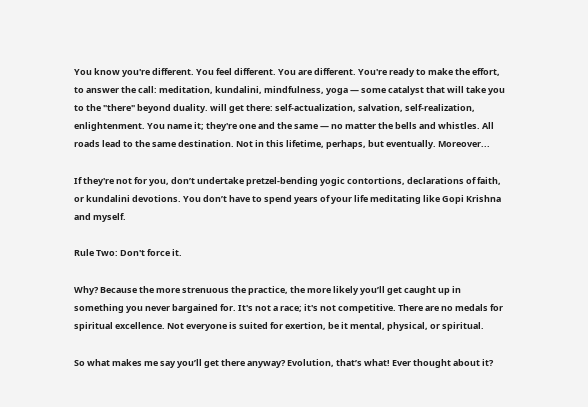You know you're different. You feel different. You are different. You're ready to make the effort, to answer the call: meditation, kundalini, mindfulness, yoga — some catalyst that will take you to the "there" beyond duality. will get there: self-actualization, salvation, self-realization, enlightenment. You name it; they're one and the same — no matter the bells and whistles. All roads lead to the same destination. Not in this lifetime, perhaps, but eventually. Moreover...

If they're not for you, don’t undertake pretzel-bending yogic contortions, declarations of faith, or kundalini devotions. You don’t have to spend years of your life meditating like Gopi Krishna and myself.

Rule Two: Don't force it.

Why? Because the more strenuous the practice, the more likely you’ll get caught up in something you never bargained for. It's not a race; it's not competitive. There are no medals for spiritual excellence. Not everyone is suited for exertion, be it mental, physical, or spiritual.

So what makes me say you’ll get there anyway? Evolution, that’s what! Ever thought about it?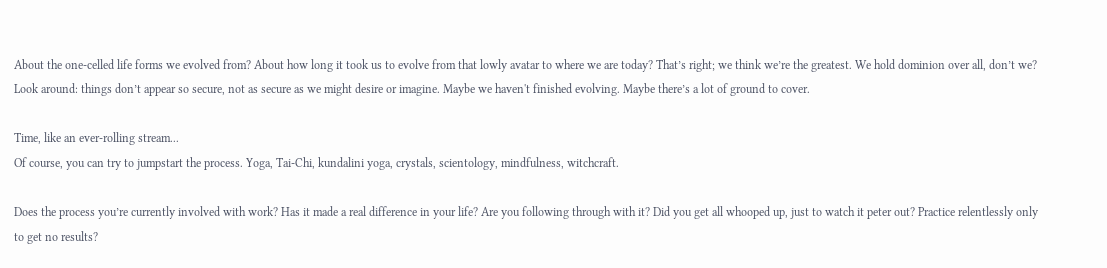About the one-celled life forms we evolved from? About how long it took us to evolve from that lowly avatar to where we are today? That’s right; we think we’re the greatest. We hold dominion over all, don’t we? Look around: things don’t appear so secure, not as secure as we might desire or imagine. Maybe we haven't finished evolving. Maybe there’s a lot of ground to cover.

Time, like an ever-rolling stream...
Of course, you can try to jumpstart the process. Yoga, Tai-Chi, kundalini yoga, crystals, scientology, mindfulness, witchcraft.

Does the process you’re currently involved with work? Has it made a real difference in your life? Are you following through with it? Did you get all whooped up, just to watch it peter out? Practice relentlessly only to get no results?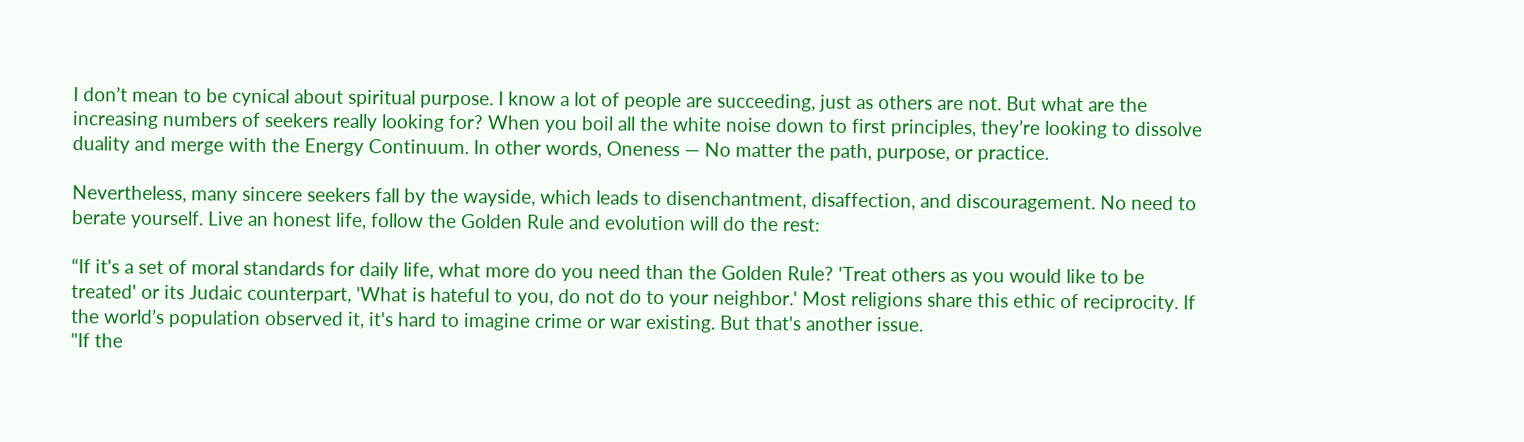I don’t mean to be cynical about spiritual purpose. I know a lot of people are succeeding, just as others are not. But what are the increasing numbers of seekers really looking for? When you boil all the white noise down to first principles, they’re looking to dissolve duality and merge with the Energy Continuum. In other words, Oneness — No matter the path, purpose, or practice.

Nevertheless, many sincere seekers fall by the wayside, which leads to disenchantment, disaffection, and discouragement. No need to berate yourself. Live an honest life, follow the Golden Rule and evolution will do the rest:

“If it's a set of moral standards for daily life, what more do you need than the Golden Rule? 'Treat others as you would like to be treated' or its Judaic counterpart, 'What is hateful to you, do not do to your neighbor.' Most religions share this ethic of reciprocity. If the world’s population observed it, it's hard to imagine crime or war existing. But that's another issue.
"If the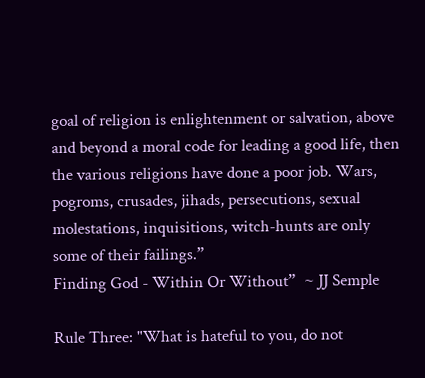goal of religion is enlightenment or salvation, above and beyond a moral code for leading a good life, then the various religions have done a poor job. Wars, pogroms, crusades, jihads, persecutions, sexual molestations, inquisitions, witch-hunts are only some of their failings.”
Finding God - Within Or Without”  ~ JJ Semple

Rule Three: "What is hateful to you, do not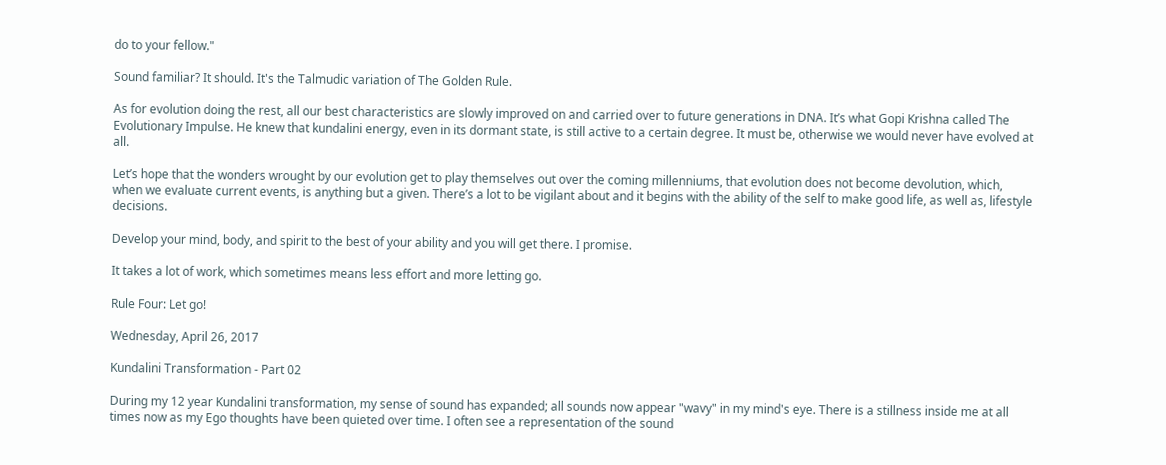do to your fellow."

Sound familiar? It should. It's the Talmudic variation of The Golden Rule.

As for evolution doing the rest, all our best characteristics are slowly improved on and carried over to future generations in DNA. It’s what Gopi Krishna called The Evolutionary Impulse. He knew that kundalini energy, even in its dormant state, is still active to a certain degree. It must be, otherwise we would never have evolved at all.

Let’s hope that the wonders wrought by our evolution get to play themselves out over the coming millenniums, that evolution does not become devolution, which, when we evaluate current events, is anything but a given. There’s a lot to be vigilant about and it begins with the ability of the self to make good life, as well as, lifestyle decisions.

Develop your mind, body, and spirit to the best of your ability and you will get there. I promise.

It takes a lot of work, which sometimes means less effort and more letting go.

Rule Four: Let go!

Wednesday, April 26, 2017

Kundalini Transformation - Part 02

During my 12 year Kundalini transformation, my sense of sound has expanded; all sounds now appear "wavy" in my mind's eye. There is a stillness inside me at all times now as my Ego thoughts have been quieted over time. I often see a representation of the sound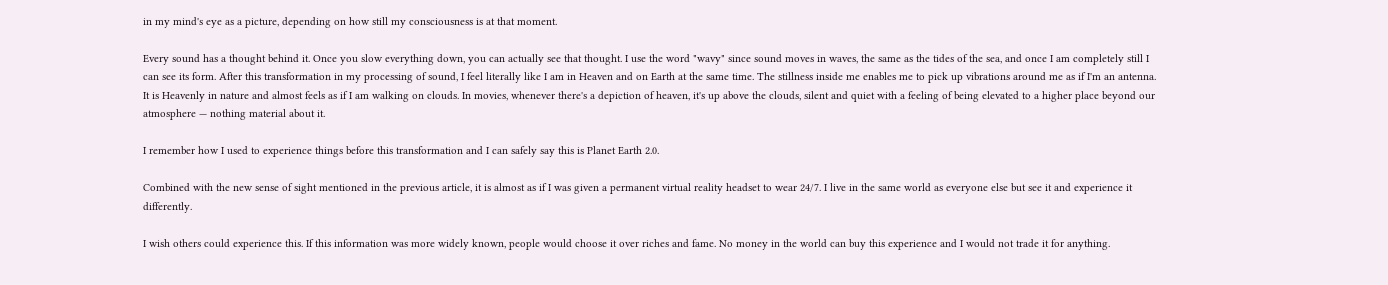in my mind's eye as a picture, depending on how still my consciousness is at that moment.

Every sound has a thought behind it. Once you slow everything down, you can actually see that thought. I use the word "wavy" since sound moves in waves, the same as the tides of the sea, and once I am completely still I can see its form. After this transformation in my processing of sound, I feel literally like I am in Heaven and on Earth at the same time. The stillness inside me enables me to pick up vibrations around me as if I'm an antenna. It is Heavenly in nature and almost feels as if I am walking on clouds. In movies, whenever there's a depiction of heaven, it's up above the clouds, silent and quiet with a feeling of being elevated to a higher place beyond our atmosphere — nothing material about it.

I remember how I used to experience things before this transformation and I can safely say this is Planet Earth 2.0.

Combined with the new sense of sight mentioned in the previous article, it is almost as if I was given a permanent virtual reality headset to wear 24/7. I live in the same world as everyone else but see it and experience it differently.

I wish others could experience this. If this information was more widely known, people would choose it over riches and fame. No money in the world can buy this experience and I would not trade it for anything.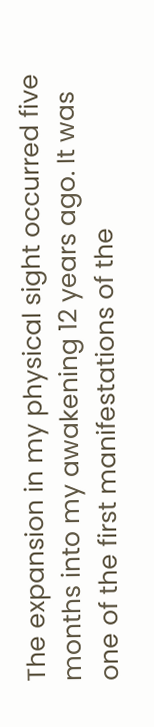The expansion in my physical sight occurred five months into my awakening 12 years ago. It was one of the first manifestations of the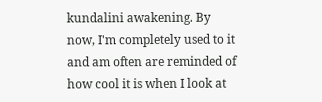kundalini awakening. By now, I'm completely used to it and am often are reminded of how cool it is when I look at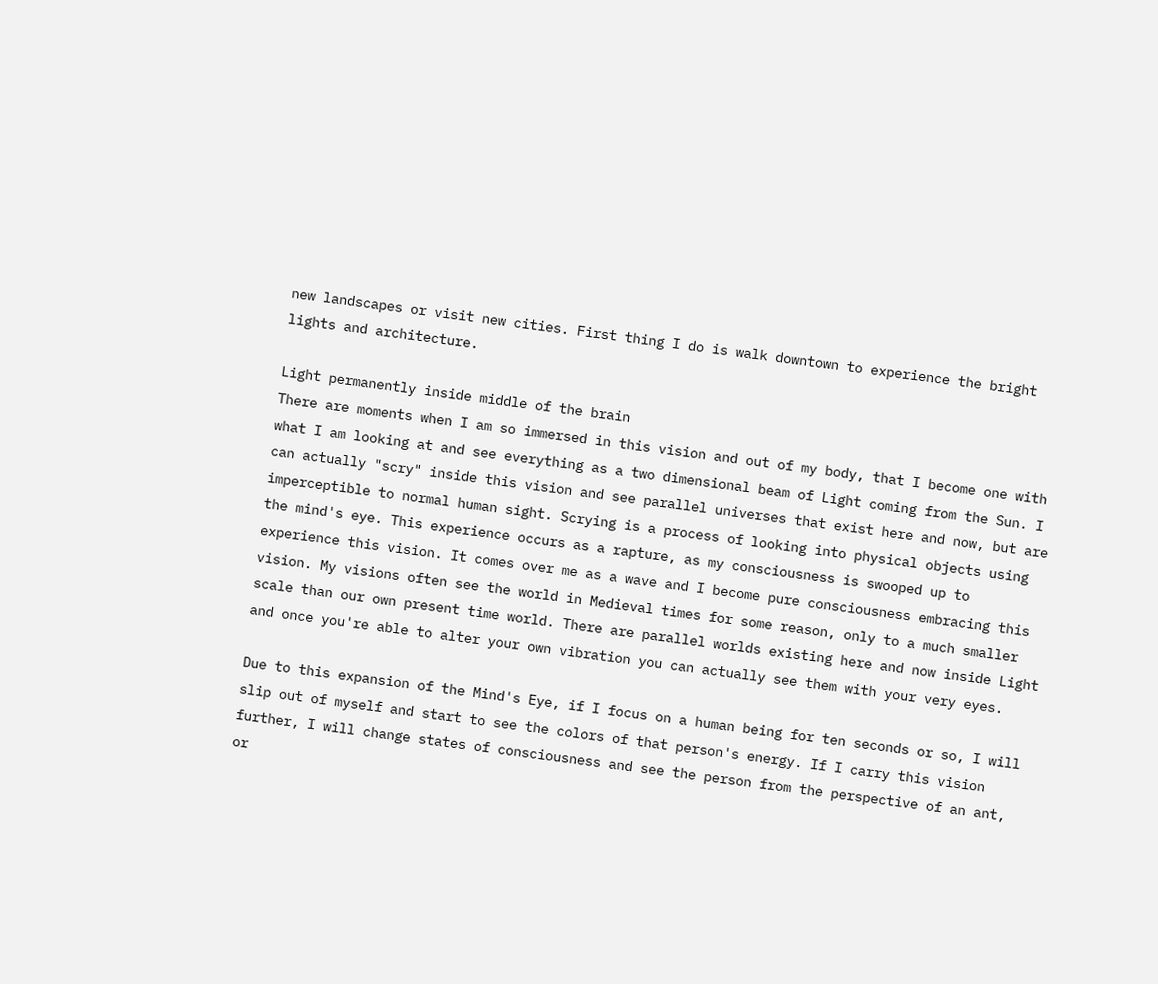new landscapes or visit new cities. First thing I do is walk downtown to experience the bright lights and architecture.

Light permanently inside middle of the brain
There are moments when I am so immersed in this vision and out of my body, that I become one with what I am looking at and see everything as a two dimensional beam of Light coming from the Sun. I can actually "scry" inside this vision and see parallel universes that exist here and now, but are imperceptible to normal human sight. Scrying is a process of looking into physical objects using the mind's eye. This experience occurs as a rapture, as my consciousness is swooped up to experience this vision. It comes over me as a wave and I become pure consciousness embracing this vision. My visions often see the world in Medieval times for some reason, only to a much smaller scale than our own present time world. There are parallel worlds existing here and now inside Light and once you're able to alter your own vibration you can actually see them with your very eyes.

Due to this expansion of the Mind's Eye, if I focus on a human being for ten seconds or so, I will slip out of myself and start to see the colors of that person's energy. If I carry this vision further, I will change states of consciousness and see the person from the perspective of an ant, or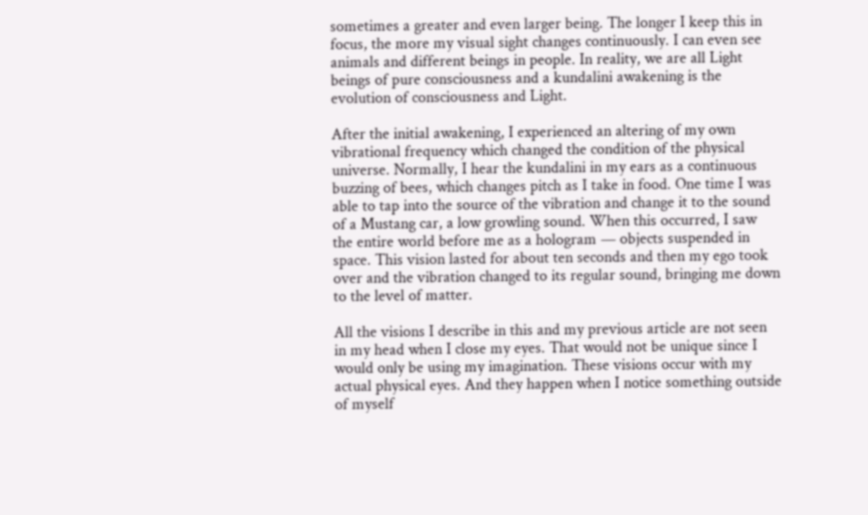sometimes a greater and even larger being. The longer I keep this in focus, the more my visual sight changes continuously. I can even see animals and different beings in people. In reality, we are all Light beings of pure consciousness and a kundalini awakening is the evolution of consciousness and Light.

After the initial awakening, I experienced an altering of my own vibrational frequency which changed the condition of the physical universe. Normally, I hear the kundalini in my ears as a continuous buzzing of bees, which changes pitch as I take in food. One time I was able to tap into the source of the vibration and change it to the sound of a Mustang car, a low growling sound. When this occurred, I saw the entire world before me as a hologram — objects suspended in space. This vision lasted for about ten seconds and then my ego took over and the vibration changed to its regular sound, bringing me down to the level of matter.

All the visions I describe in this and my previous article are not seen in my head when I close my eyes. That would not be unique since I would only be using my imagination. These visions occur with my actual physical eyes. And they happen when I notice something outside of myself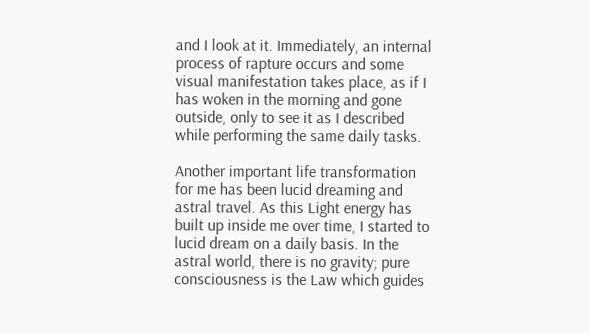and I look at it. Immediately, an internal process of rapture occurs and some visual manifestation takes place, as if I has woken in the morning and gone outside, only to see it as I described while performing the same daily tasks.

Another important life transformation for me has been lucid dreaming and astral travel. As this Light energy has built up inside me over time, I started to lucid dream on a daily basis. In the astral world, there is no gravity; pure consciousness is the Law which guides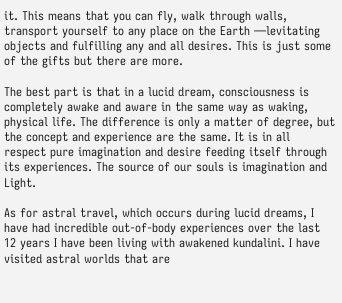it. This means that you can fly, walk through walls, transport yourself to any place on the Earth —levitating objects and fulfilling any and all desires. This is just some of the gifts but there are more.

The best part is that in a lucid dream, consciousness is completely awake and aware in the same way as waking, physical life. The difference is only a matter of degree, but the concept and experience are the same. It is in all respect pure imagination and desire feeding itself through its experiences. The source of our souls is imagination and Light.

As for astral travel, which occurs during lucid dreams, I have had incredible out-of-body experiences over the last 12 years I have been living with awakened kundalini. I have visited astral worlds that are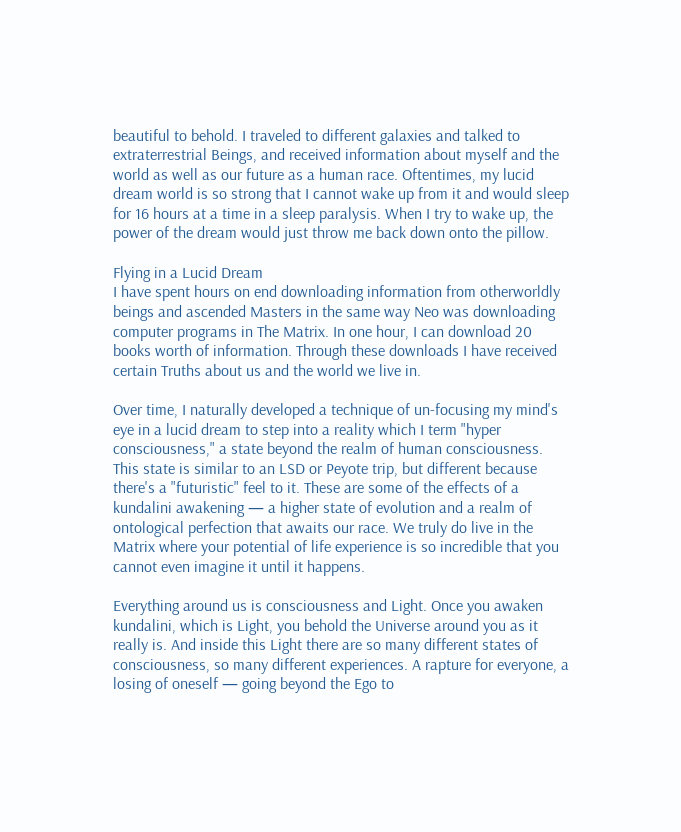beautiful to behold. I traveled to different galaxies and talked to extraterrestrial Beings, and received information about myself and the world as well as our future as a human race. Oftentimes, my lucid dream world is so strong that I cannot wake up from it and would sleep for 16 hours at a time in a sleep paralysis. When I try to wake up, the power of the dream would just throw me back down onto the pillow.

Flying in a Lucid Dream
I have spent hours on end downloading information from otherworldly beings and ascended Masters in the same way Neo was downloading computer programs in The Matrix. In one hour, I can download 20 books worth of information. Through these downloads I have received certain Truths about us and the world we live in.

Over time, I naturally developed a technique of un-focusing my mind's eye in a lucid dream to step into a reality which I term "hyper consciousness," a state beyond the realm of human consciousness. This state is similar to an LSD or Peyote trip, but different because there's a "futuristic" feel to it. These are some of the effects of a kundalini awakening — a higher state of evolution and a realm of ontological perfection that awaits our race. We truly do live in the Matrix where your potential of life experience is so incredible that you cannot even imagine it until it happens.

Everything around us is consciousness and Light. Once you awaken kundalini, which is Light, you behold the Universe around you as it really is. And inside this Light there are so many different states of consciousness, so many different experiences. A rapture for everyone, a losing of oneself — going beyond the Ego to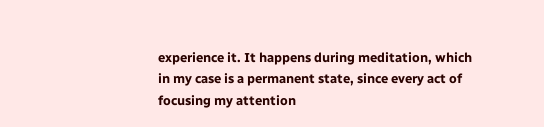experience it. It happens during meditation, which in my case is a permanent state, since every act of focusing my attention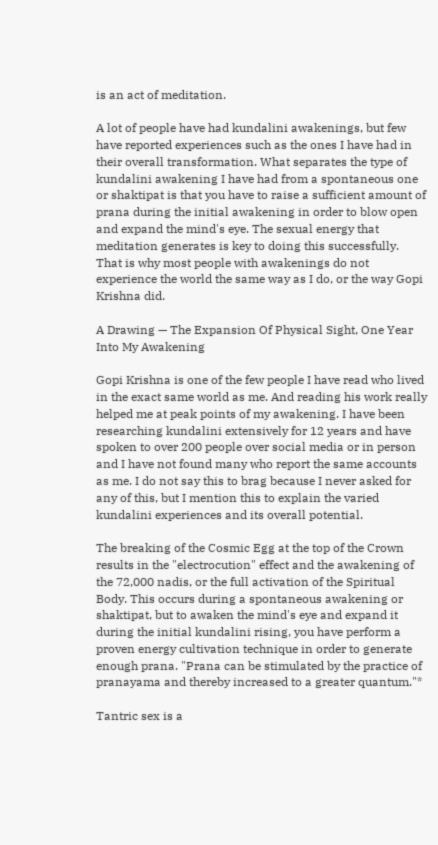is an act of meditation.

A lot of people have had kundalini awakenings, but few have reported experiences such as the ones I have had in their overall transformation. What separates the type of kundalini awakening I have had from a spontaneous one or shaktipat is that you have to raise a sufficient amount of prana during the initial awakening in order to blow open and expand the mind's eye. The sexual energy that meditation generates is key to doing this successfully. That is why most people with awakenings do not experience the world the same way as I do, or the way Gopi Krishna did.

A Drawing — The Expansion Of Physical Sight, One Year Into My Awakening

Gopi Krishna is one of the few people I have read who lived in the exact same world as me. And reading his work really helped me at peak points of my awakening. I have been researching kundalini extensively for 12 years and have spoken to over 200 people over social media or in person and I have not found many who report the same accounts as me. I do not say this to brag because I never asked for any of this, but I mention this to explain the varied kundalini experiences and its overall potential.

The breaking of the Cosmic Egg at the top of the Crown results in the "electrocution" effect and the awakening of the 72,000 nadis, or the full activation of the Spiritual Body. This occurs during a spontaneous awakening or shaktipat, but to awaken the mind's eye and expand it during the initial kundalini rising, you have perform a proven energy cultivation technique in order to generate enough prana. "Prana can be stimulated by the practice of pranayama and thereby increased to a greater quantum."*

Tantric sex is a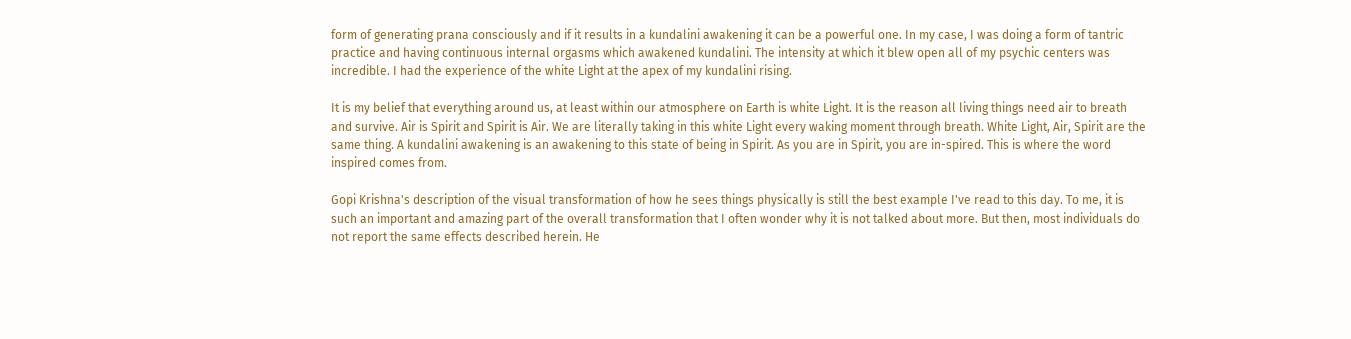form of generating prana consciously and if it results in a kundalini awakening it can be a powerful one. In my case, I was doing a form of tantric practice and having continuous internal orgasms which awakened kundalini. The intensity at which it blew open all of my psychic centers was incredible. I had the experience of the white Light at the apex of my kundalini rising.

It is my belief that everything around us, at least within our atmosphere on Earth is white Light. It is the reason all living things need air to breath and survive. Air is Spirit and Spirit is Air. We are literally taking in this white Light every waking moment through breath. White Light, Air, Spirit are the same thing. A kundalini awakening is an awakening to this state of being in Spirit. As you are in Spirit, you are in-spired. This is where the word inspired comes from.

Gopi Krishna's description of the visual transformation of how he sees things physically is still the best example I've read to this day. To me, it is such an important and amazing part of the overall transformation that I often wonder why it is not talked about more. But then, most individuals do not report the same effects described herein. He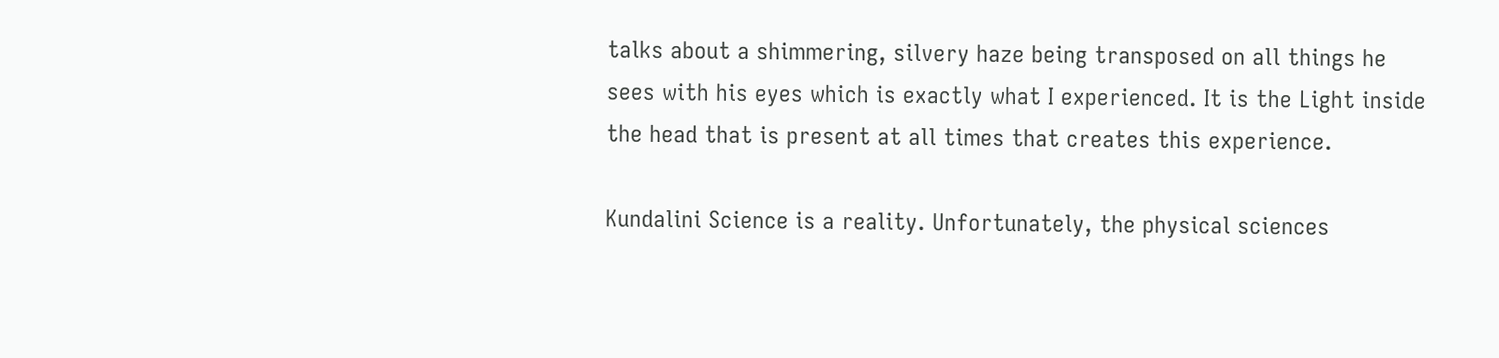talks about a shimmering, silvery haze being transposed on all things he sees with his eyes which is exactly what I experienced. It is the Light inside the head that is present at all times that creates this experience.

Kundalini Science is a reality. Unfortunately, the physical sciences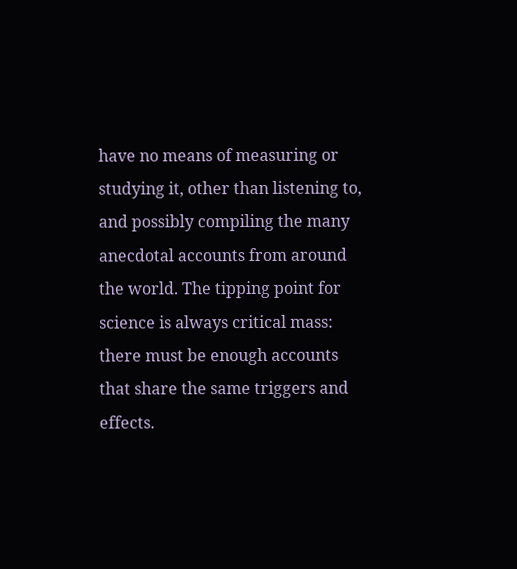have no means of measuring or studying it, other than listening to, and possibly compiling the many anecdotal accounts from around the world. The tipping point for science is always critical mass: there must be enough accounts that share the same triggers and effects.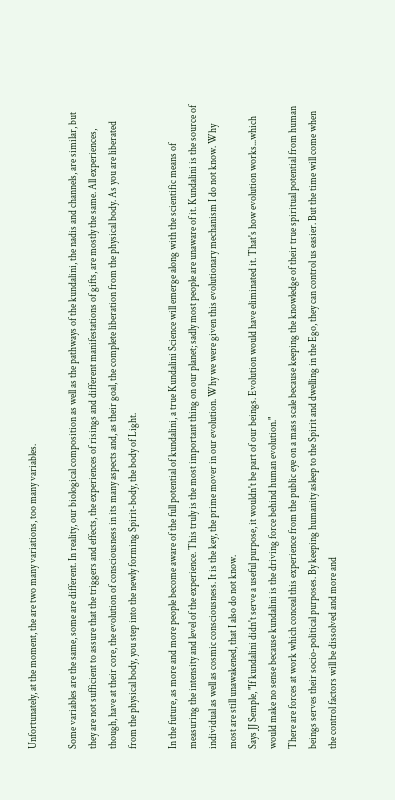Unfortunately, at the moment, the are two many variations, too many variables.

Some variables are the same, some are different. In reality, our biological composition as well as the pathways of the kundalini, the nadis and channels, are similar, but they are not sufficient to assure that the triggers and effects, the experiences of risings and different manifestations of gifts, are mostly the same. All experiences, though, have at their core, the evolution of consciousness in its many aspects and, as their goal, the complete liberation from the physical body. As you are liberated from the physical body, you step into the newly forming Spirit-body, the body of Light.

In the future, as more and more people become aware of the full potential of kundalini, a true Kundalini Science will emerge along with the scientific means of measuring the intensity and level of the experience. This truly is the most important thing on our planet; sadly most people are unaware of it. Kundalini is the source of individual as well as cosmic consciousness. It is the key, the prime mover in our evolution. Why we were given this evolutionary mechanism I do not know. Why most are still unawakened, that I also do not know.
Says JJ Semple, "If kundalini didn't serve a useful purpose, it wouldn't be part of our beings. Evolution would have eliminated it. That's how evolution works...which would make no sense because kundalini is the driving force behind human evolution."
There are forces at work which conceal this experience from the public eye on a mass scale because keeping the knowledge of their true spiritual potential from human beings serves their socio-political purposes. By keeping humanity asleep to the Spirit and dwelling in the Ego, they can control us easier. But the time will come when the control factors will be dissolved and more and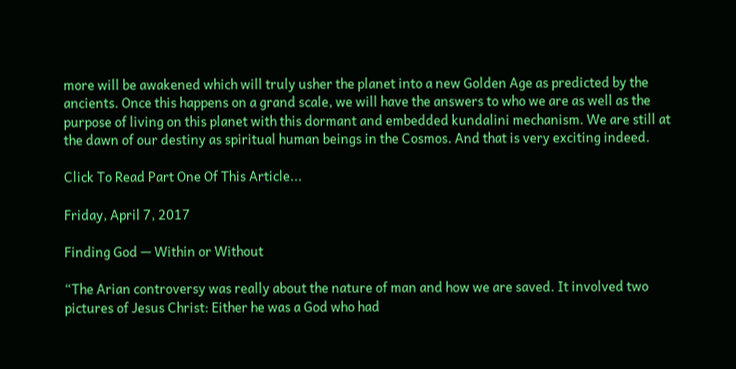more will be awakened which will truly usher the planet into a new Golden Age as predicted by the ancients. Once this happens on a grand scale, we will have the answers to who we are as well as the purpose of living on this planet with this dormant and embedded kundalini mechanism. We are still at the dawn of our destiny as spiritual human beings in the Cosmos. And that is very exciting indeed.

Click To Read Part One Of This Article...

Friday, April 7, 2017

Finding God — Within or Without

“The Arian controversy was really about the nature of man and how we are saved. It involved two pictures of Jesus Christ: Either he was a God who had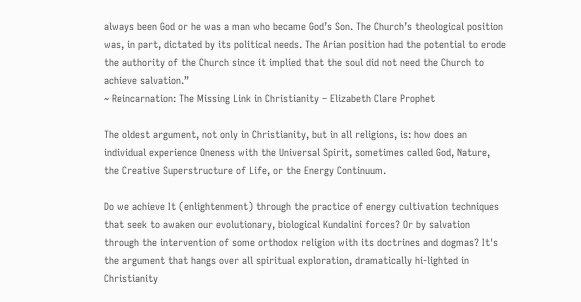always been God or he was a man who became God’s Son. The Church’s theological position was, in part, dictated by its political needs. The Arian position had the potential to erode the authority of the Church since it implied that the soul did not need the Church to achieve salvation.”
~ Reincarnation: The Missing Link in Christianity – Elizabeth Clare Prophet

The oldest argument, not only in Christianity, but in all religions, is: how does an individual experience Oneness with the Universal Spirit, sometimes called God, Nature, the Creative Superstructure of Life, or the Energy Continuum.

Do we achieve It (enlightenment) through the practice of energy cultivation techniques that seek to awaken our evolutionary, biological Kundalini forces? Or by salvation through the intervention of some orthodox religion with its doctrines and dogmas? It's the argument that hangs over all spiritual exploration, dramatically hi-lighted in Christianity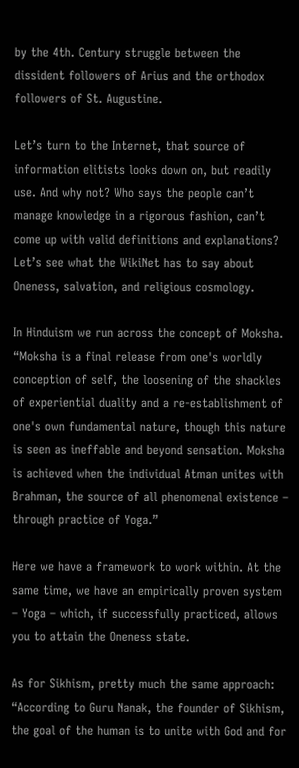by the 4th. Century struggle between the dissident followers of Arius and the orthodox followers of St. Augustine.

Let’s turn to the Internet, that source of information elitists looks down on, but readily use. And why not? Who says the people can’t manage knowledge in a rigorous fashion, can’t come up with valid definitions and explanations? Let’s see what the WikiNet has to say about Oneness, salvation, and religious cosmology.

In Hinduism we run across the concept of Moksha. “Moksha is a final release from one's worldly conception of self, the loosening of the shackles of experiential duality and a re-establishment of one's own fundamental nature, though this nature is seen as ineffable and beyond sensation. Moksha is achieved when the individual Atman unites with Brahman, the source of all phenomenal existence – through practice of Yoga.”

Here we have a framework to work within. At the same time, we have an empirically proven system – Yoga – which, if successfully practiced, allows you to attain the Oneness state.

As for Sikhism, pretty much the same approach: “According to Guru Nanak, the founder of Sikhism, the goal of the human is to unite with God and for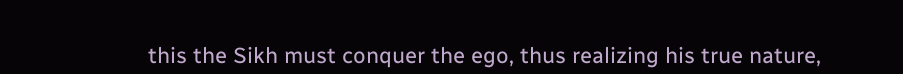this the Sikh must conquer the ego, thus realizing his true nature,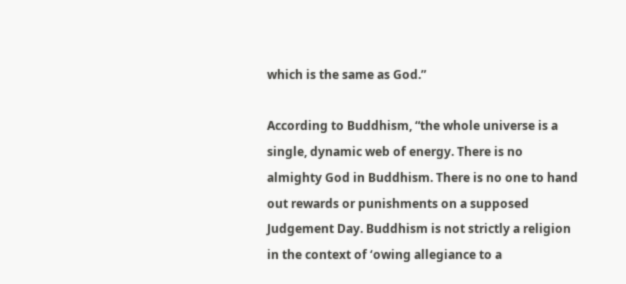which is the same as God.”

According to Buddhism, “the whole universe is a single, dynamic web of energy. There is no almighty God in Buddhism. There is no one to hand out rewards or punishments on a supposed Judgement Day. Buddhism is not strictly a religion in the context of ‘owing allegiance to a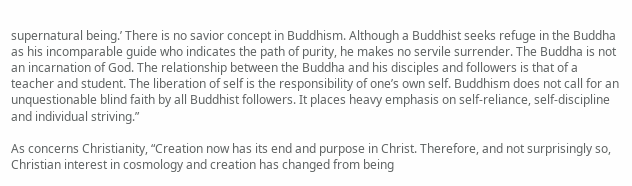supernatural being.’ There is no savior concept in Buddhism. Although a Buddhist seeks refuge in the Buddha as his incomparable guide who indicates the path of purity, he makes no servile surrender. The Buddha is not an incarnation of God. The relationship between the Buddha and his disciples and followers is that of a teacher and student. The liberation of self is the responsibility of one’s own self. Buddhism does not call for an unquestionable blind faith by all Buddhist followers. It places heavy emphasis on self-reliance, self-discipline and individual striving.”

As concerns Christianity, “Creation now has its end and purpose in Christ. Therefore, and not surprisingly so, Christian interest in cosmology and creation has changed from being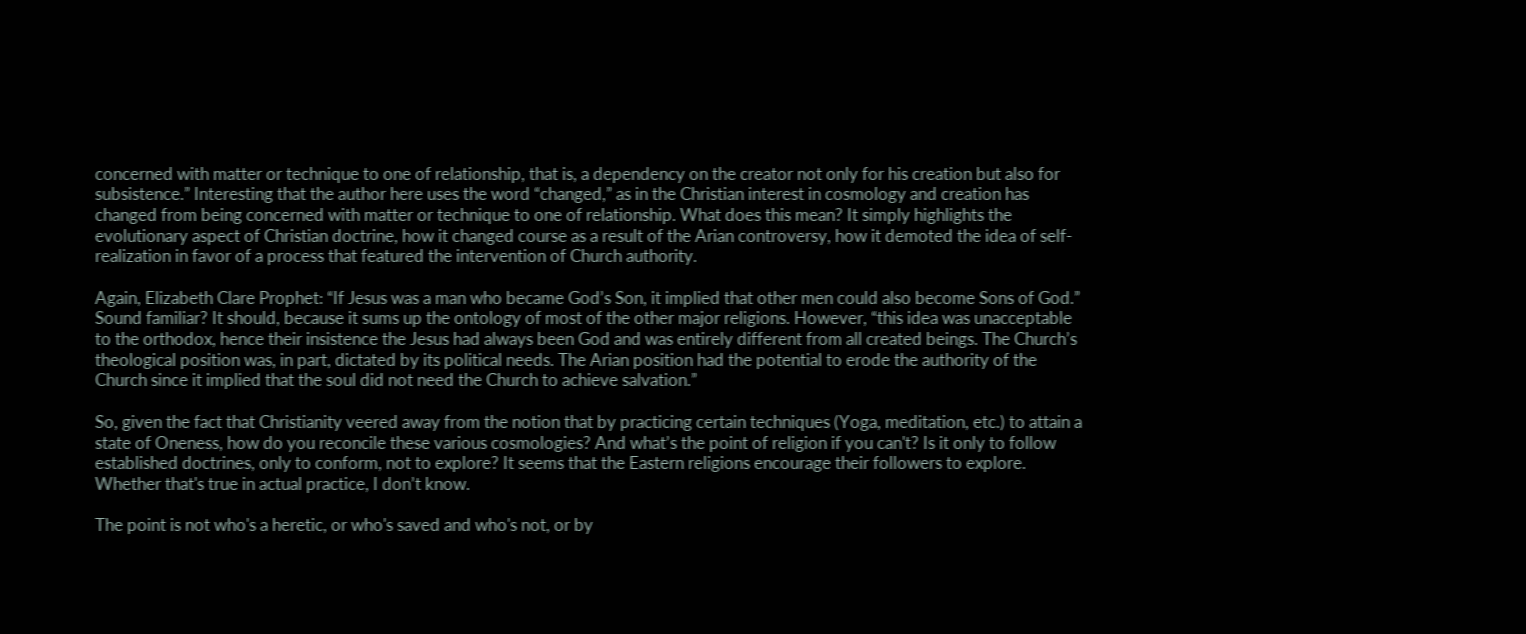concerned with matter or technique to one of relationship, that is, a dependency on the creator not only for his creation but also for subsistence.” Interesting that the author here uses the word “changed,” as in the Christian interest in cosmology and creation has changed from being concerned with matter or technique to one of relationship. What does this mean? It simply highlights the evolutionary aspect of Christian doctrine, how it changed course as a result of the Arian controversy, how it demoted the idea of self-realization in favor of a process that featured the intervention of Church authority.

Again, Elizabeth Clare Prophet: “If Jesus was a man who became God’s Son, it implied that other men could also become Sons of God.” Sound familiar? It should, because it sums up the ontology of most of the other major religions. However, “this idea was unacceptable to the orthodox, hence their insistence the Jesus had always been God and was entirely different from all created beings. The Church’s theological position was, in part, dictated by its political needs. The Arian position had the potential to erode the authority of the Church since it implied that the soul did not need the Church to achieve salvation.”

So, given the fact that Christianity veered away from the notion that by practicing certain techniques (Yoga, meditation, etc.) to attain a state of Oneness, how do you reconcile these various cosmologies? And what’s the point of religion if you can't? Is it only to follow established doctrines, only to conform, not to explore? It seems that the Eastern religions encourage their followers to explore. Whether that's true in actual practice, I don’t know.

The point is not who's a heretic, or who's saved and who's not, or by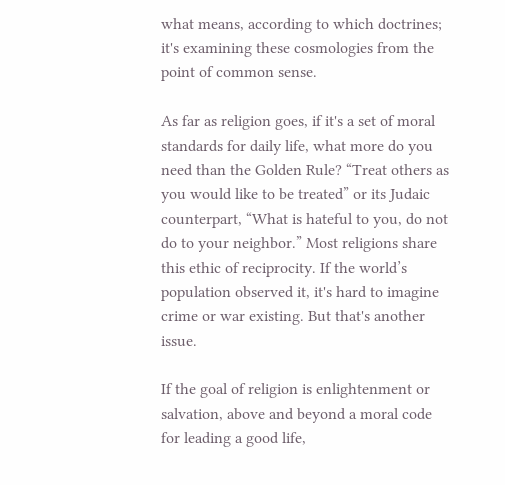what means, according to which doctrines; it's examining these cosmologies from the point of common sense.

As far as religion goes, if it's a set of moral standards for daily life, what more do you need than the Golden Rule? “Treat others as you would like to be treated” or its Judaic counterpart, “What is hateful to you, do not do to your neighbor.” Most religions share this ethic of reciprocity. If the world’s population observed it, it's hard to imagine crime or war existing. But that's another issue.

If the goal of religion is enlightenment or salvation, above and beyond a moral code for leading a good life,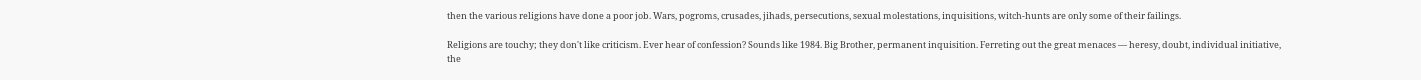then the various religions have done a poor job. Wars, pogroms, crusades, jihads, persecutions, sexual molestations, inquisitions, witch-hunts are only some of their failings.

Religions are touchy; they don't like criticism. Ever hear of confession? Sounds like 1984. Big Brother, permanent inquisition. Ferreting out the great menaces — heresy, doubt, individual initiative, the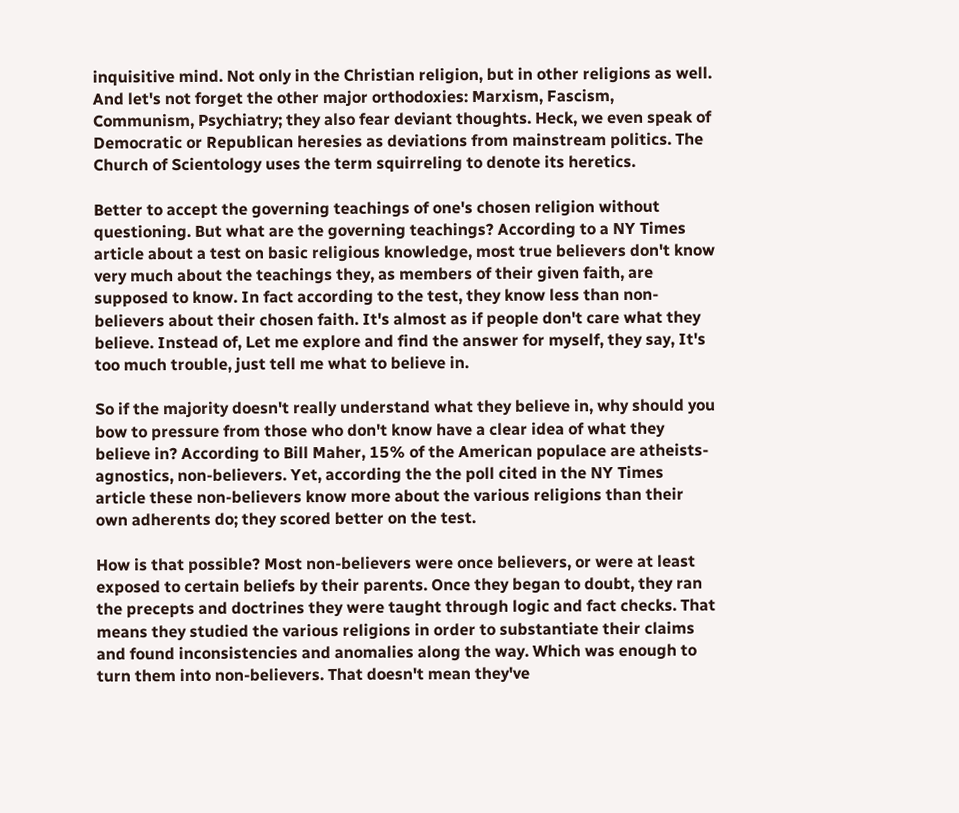inquisitive mind. Not only in the Christian religion, but in other religions as well. And let's not forget the other major orthodoxies: Marxism, Fascism, Communism, Psychiatry; they also fear deviant thoughts. Heck, we even speak of Democratic or Republican heresies as deviations from mainstream politics. The Church of Scientology uses the term squirreling to denote its heretics.

Better to accept the governing teachings of one's chosen religion without questioning. But what are the governing teachings? According to a NY Times article about a test on basic religious knowledge, most true believers don't know very much about the teachings they, as members of their given faith, are supposed to know. In fact according to the test, they know less than non-believers about their chosen faith. It's almost as if people don't care what they believe. Instead of, Let me explore and find the answer for myself, they say, It's too much trouble, just tell me what to believe in.

So if the majority doesn't really understand what they believe in, why should you bow to pressure from those who don't know have a clear idea of what they believe in? According to Bill Maher, 15% of the American populace are atheists-agnostics, non-believers. Yet, according the the poll cited in the NY Times article these non-believers know more about the various religions than their own adherents do; they scored better on the test.

How is that possible? Most non-believers were once believers, or were at least exposed to certain beliefs by their parents. Once they began to doubt, they ran the precepts and doctrines they were taught through logic and fact checks. That means they studied the various religions in order to substantiate their claims and found inconsistencies and anomalies along the way. Which was enough to turn them into non-believers. That doesn't mean they've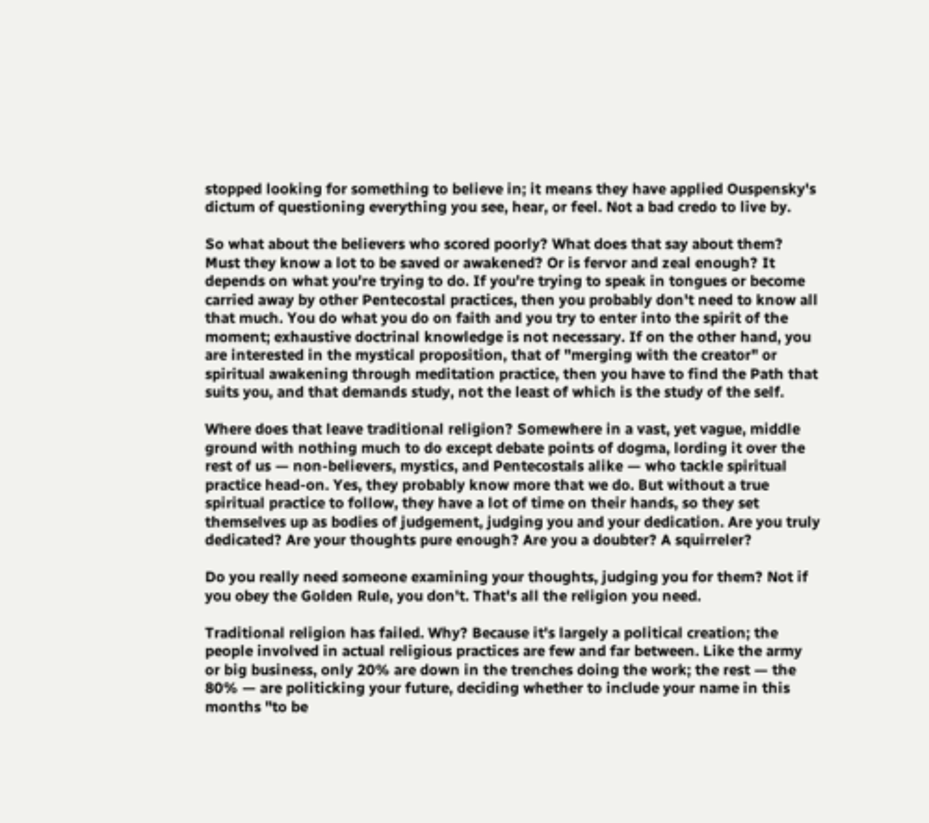stopped looking for something to believe in; it means they have applied Ouspensky's dictum of questioning everything you see, hear, or feel. Not a bad credo to live by.

So what about the believers who scored poorly? What does that say about them? Must they know a lot to be saved or awakened? Or is fervor and zeal enough? It depends on what you're trying to do. If you're trying to speak in tongues or become carried away by other Pentecostal practices, then you probably don't need to know all that much. You do what you do on faith and you try to enter into the spirit of the moment; exhaustive doctrinal knowledge is not necessary. If on the other hand, you are interested in the mystical proposition, that of "merging with the creator" or spiritual awakening through meditation practice, then you have to find the Path that suits you, and that demands study, not the least of which is the study of the self.

Where does that leave traditional religion? Somewhere in a vast, yet vague, middle ground with nothing much to do except debate points of dogma, lording it over the rest of us — non-believers, mystics, and Pentecostals alike — who tackle spiritual practice head-on. Yes, they probably know more that we do. But without a true spiritual practice to follow, they have a lot of time on their hands, so they set themselves up as bodies of judgement, judging you and your dedication. Are you truly dedicated? Are your thoughts pure enough? Are you a doubter? A squirreler?

Do you really need someone examining your thoughts, judging you for them? Not if you obey the Golden Rule, you don't. That's all the religion you need.

Traditional religion has failed. Why? Because it's largely a political creation; the people involved in actual religious practices are few and far between. Like the army or big business, only 20% are down in the trenches doing the work; the rest — the 80% — are politicking your future, deciding whether to include your name in this months "to be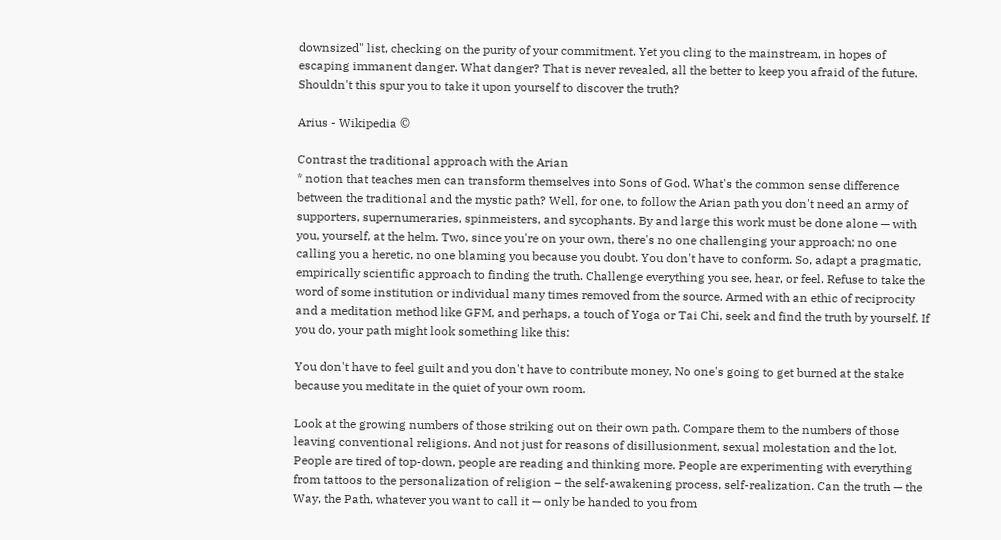downsized" list, checking on the purity of your commitment. Yet you cling to the mainstream, in hopes of escaping immanent danger. What danger? That is never revealed, all the better to keep you afraid of the future. Shouldn't this spur you to take it upon yourself to discover the truth?

Arius - Wikipedia ©

Contrast the traditional approach with the Arian
* notion that teaches men can transform themselves into Sons of God. What's the common sense difference between the traditional and the mystic path? Well, for one, to follow the Arian path you don't need an army of supporters, supernumeraries, spinmeisters, and sycophants. By and large this work must be done alone — with you, yourself, at the helm. Two, since you're on your own, there's no one challenging your approach; no one calling you a heretic, no one blaming you because you doubt. You don't have to conform. So, adapt a pragmatic, empirically scientific approach to finding the truth. Challenge everything you see, hear, or feel. Refuse to take the word of some institution or individual many times removed from the source. Armed with an ethic of reciprocity and a meditation method like GFM, and perhaps, a touch of Yoga or Tai Chi, seek and find the truth by yourself. If you do, your path might look something like this:

You don't have to feel guilt and you don't have to contribute money, No one's going to get burned at the stake because you meditate in the quiet of your own room.

Look at the growing numbers of those striking out on their own path. Compare them to the numbers of those leaving conventional religions. And not just for reasons of disillusionment, sexual molestation and the lot. People are tired of top-down, people are reading and thinking more. People are experimenting with everything from tattoos to the personalization of religion – the self-awakening process, self-realization. Can the truth — the Way, the Path, whatever you want to call it — only be handed to you from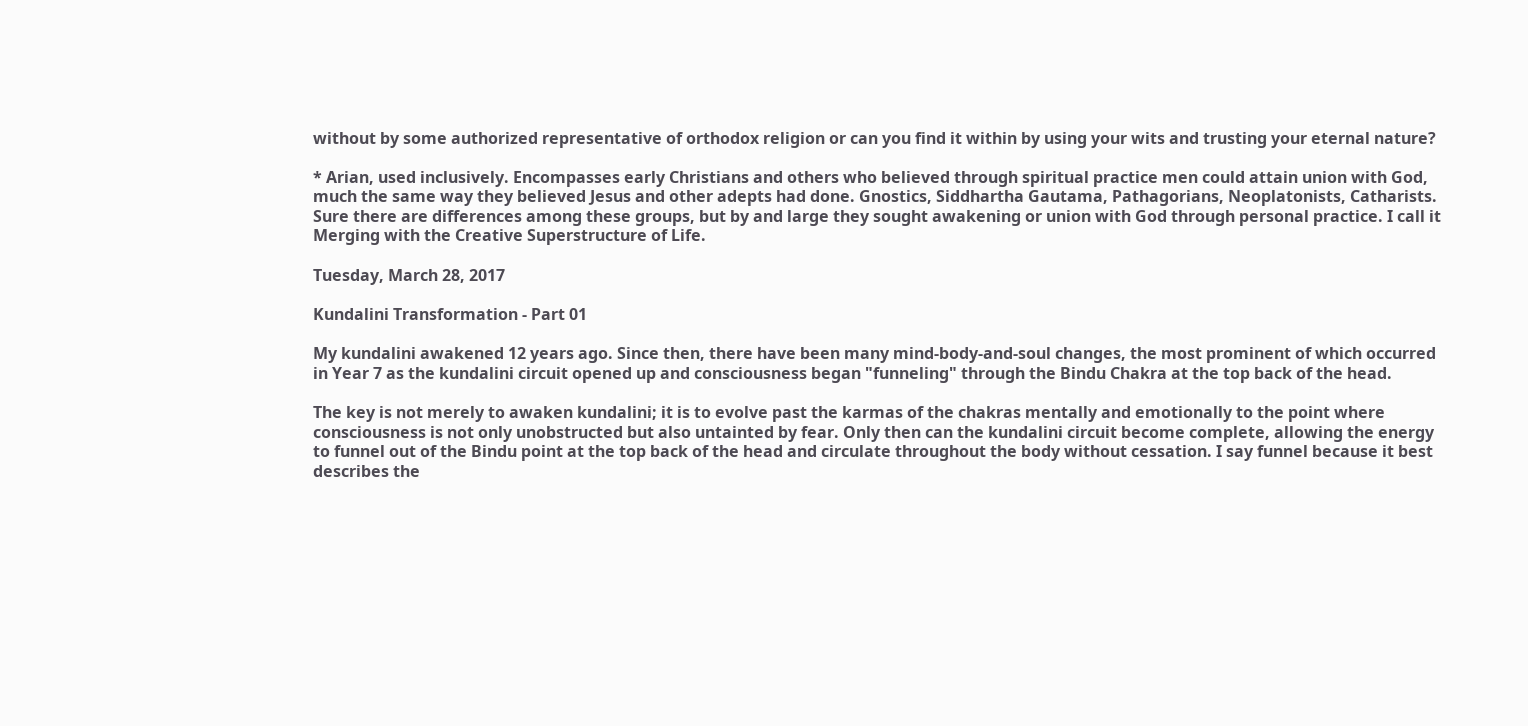without by some authorized representative of orthodox religion or can you find it within by using your wits and trusting your eternal nature?

* Arian, used inclusively. Encompasses early Christians and others who believed through spiritual practice men could attain union with God, much the same way they believed Jesus and other adepts had done. Gnostics, Siddhartha Gautama, Pathagorians, Neoplatonists, Catharists. Sure there are differences among these groups, but by and large they sought awakening or union with God through personal practice. I call it Merging with the Creative Superstructure of Life.

Tuesday, March 28, 2017

Kundalini Transformation - Part 01

My kundalini awakened 12 years ago. Since then, there have been many mind-body-and-soul changes, the most prominent of which occurred in Year 7 as the kundalini circuit opened up and consciousness began "funneling" through the Bindu Chakra at the top back of the head.

The key is not merely to awaken kundalini; it is to evolve past the karmas of the chakras mentally and emotionally to the point where consciousness is not only unobstructed but also untainted by fear. Only then can the kundalini circuit become complete, allowing the energy to funnel out of the Bindu point at the top back of the head and circulate throughout the body without cessation. I say funnel because it best describes the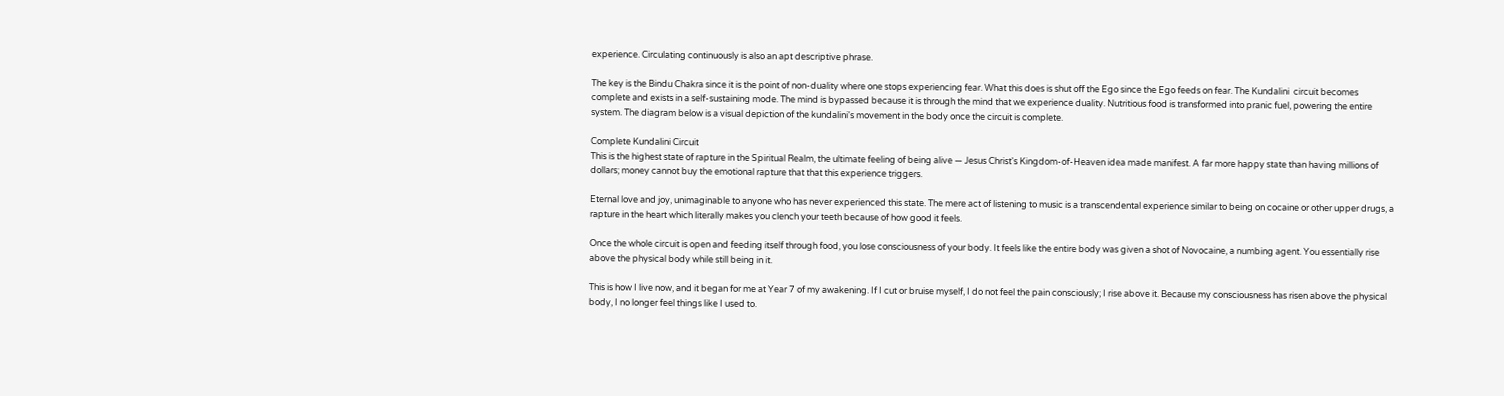experience. Circulating continuously is also an apt descriptive phrase.

The key is the Bindu Chakra since it is the point of non-duality where one stops experiencing fear. What this does is shut off the Ego since the Ego feeds on fear. The Kundalini  circuit becomes complete and exists in a self-sustaining mode. The mind is bypassed because it is through the mind that we experience duality. Nutritious food is transformed into pranic fuel, powering the entire system. The diagram below is a visual depiction of the kundalini's movement in the body once the circuit is complete.

Complete Kundalini Circuit
This is the highest state of rapture in the Spiritual Realm, the ultimate feeling of being alive — Jesus Christ's Kingdom-of-Heaven idea made manifest. A far more happy state than having millions of dollars; money cannot buy the emotional rapture that that this experience triggers.

Eternal love and joy, unimaginable to anyone who has never experienced this state. The mere act of listening to music is a transcendental experience similar to being on cocaine or other upper drugs, a rapture in the heart which literally makes you clench your teeth because of how good it feels.

Once the whole circuit is open and feeding itself through food, you lose consciousness of your body. It feels like the entire body was given a shot of Novocaine, a numbing agent. You essentially rise above the physical body while still being in it.

This is how I live now, and it began for me at Year 7 of my awakening. If I cut or bruise myself, I do not feel the pain consciously; I rise above it. Because my consciousness has risen above the physical body, I no longer feel things like I used to.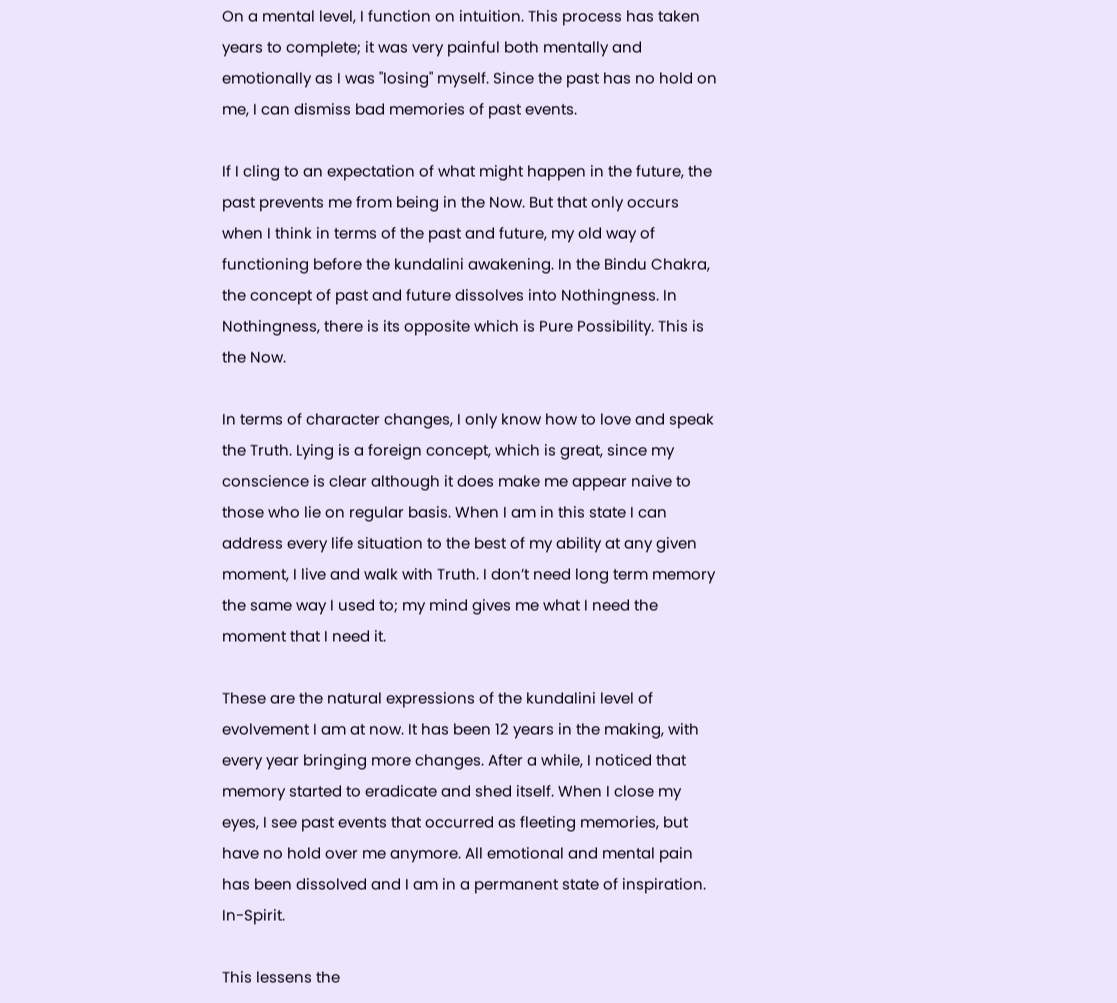On a mental level, I function on intuition. This process has taken years to complete; it was very painful both mentally and emotionally as I was "losing" myself. Since the past has no hold on me, I can dismiss bad memories of past events.

If I cling to an expectation of what might happen in the future, the past prevents me from being in the Now. But that only occurs when I think in terms of the past and future, my old way of functioning before the kundalini awakening. In the Bindu Chakra, the concept of past and future dissolves into Nothingness. In Nothingness, there is its opposite which is Pure Possibility. This is the Now.

In terms of character changes, I only know how to love and speak the Truth. Lying is a foreign concept, which is great, since my conscience is clear although it does make me appear naive to those who lie on regular basis. When I am in this state I can address every life situation to the best of my ability at any given moment, I live and walk with Truth. I don’t need long term memory the same way I used to; my mind gives me what I need the moment that I need it.

These are the natural expressions of the kundalini level of evolvement I am at now. It has been 12 years in the making, with every year bringing more changes. After a while, I noticed that memory started to eradicate and shed itself. When I close my eyes, I see past events that occurred as fleeting memories, but have no hold over me anymore. All emotional and mental pain has been dissolved and I am in a permanent state of inspiration. In-Spirit.

This lessens the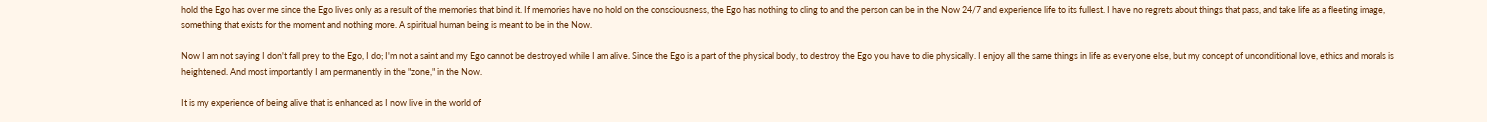hold the Ego has over me since the Ego lives only as a result of the memories that bind it. If memories have no hold on the consciousness, the Ego has nothing to cling to and the person can be in the Now 24/7 and experience life to its fullest. I have no regrets about things that pass, and take life as a fleeting image, something that exists for the moment and nothing more. A spiritual human being is meant to be in the Now.

Now I am not saying I don't fall prey to the Ego, I do; I'm not a saint and my Ego cannot be destroyed while I am alive. Since the Ego is a part of the physical body, to destroy the Ego you have to die physically. I enjoy all the same things in life as everyone else, but my concept of unconditional love, ethics and morals is heightened. And most importantly I am permanently in the "zone," in the Now.

It is my experience of being alive that is enhanced as I now live in the world of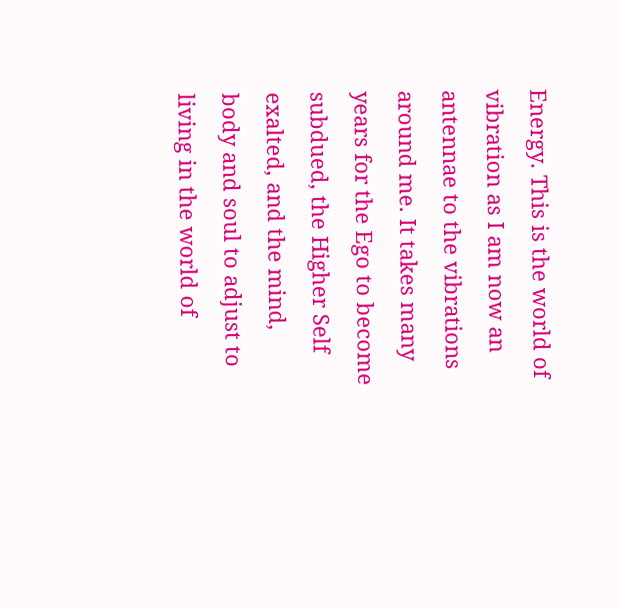Energy. This is the world of vibration as I am now an antennae to the vibrations around me. It takes many years for the Ego to become subdued, the Higher Self exalted, and the mind, body and soul to adjust to living in the world of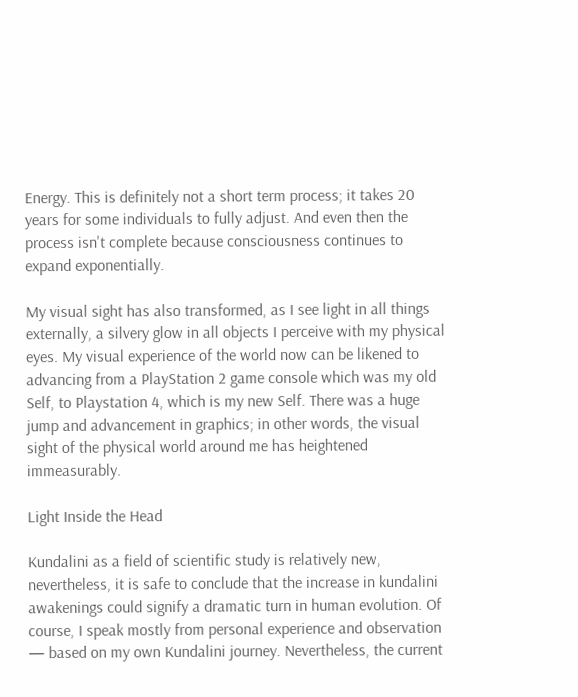Energy. This is definitely not a short term process; it takes 20 years for some individuals to fully adjust. And even then the process isn't complete because consciousness continues to expand exponentially.

My visual sight has also transformed, as I see light in all things externally, a silvery glow in all objects I perceive with my physical eyes. My visual experience of the world now can be likened to advancing from a PlayStation 2 game console which was my old Self, to Playstation 4, which is my new Self. There was a huge jump and advancement in graphics; in other words, the visual sight of the physical world around me has heightened immeasurably.

Light Inside the Head

Kundalini as a field of scientific study is relatively new, nevertheless, it is safe to conclude that the increase in kundalini awakenings could signify a dramatic turn in human evolution. Of course, I speak mostly from personal experience and observation — based on my own Kundalini journey. Nevertheless, the current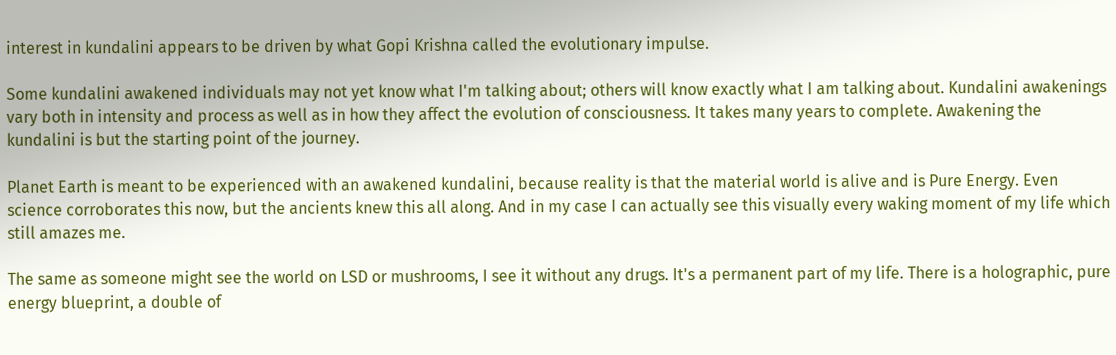interest in kundalini appears to be driven by what Gopi Krishna called the evolutionary impulse.

Some kundalini awakened individuals may not yet know what I'm talking about; others will know exactly what I am talking about. Kundalini awakenings vary both in intensity and process as well as in how they affect the evolution of consciousness. It takes many years to complete. Awakening the kundalini is but the starting point of the journey.

Planet Earth is meant to be experienced with an awakened kundalini, because reality is that the material world is alive and is Pure Energy. Even science corroborates this now, but the ancients knew this all along. And in my case I can actually see this visually every waking moment of my life which still amazes me.

The same as someone might see the world on LSD or mushrooms, I see it without any drugs. It's a permanent part of my life. There is a holographic, pure energy blueprint, a double of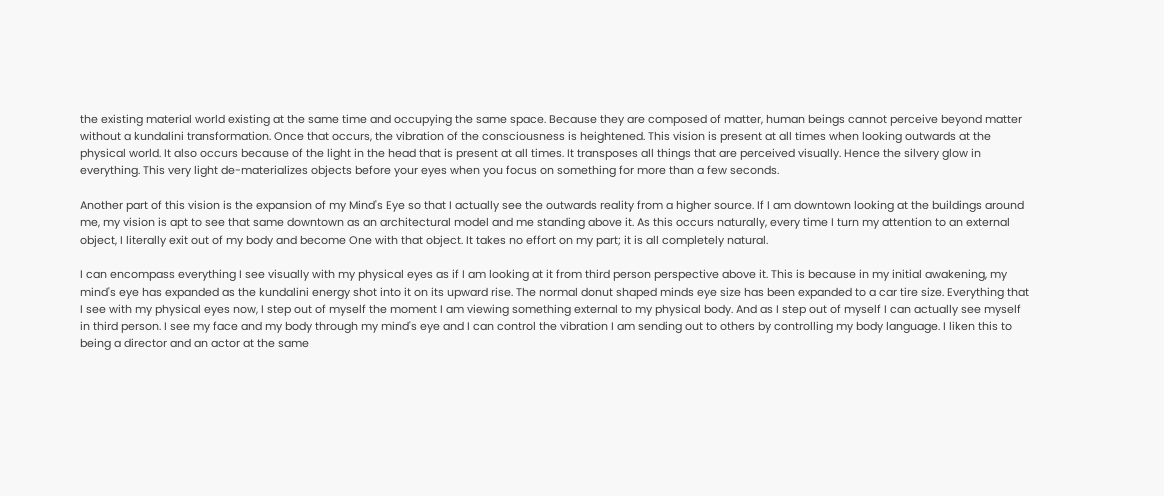the existing material world existing at the same time and occupying the same space. Because they are composed of matter, human beings cannot perceive beyond matter without a kundalini transformation. Once that occurs, the vibration of the consciousness is heightened. This vision is present at all times when looking outwards at the physical world. It also occurs because of the light in the head that is present at all times. It transposes all things that are perceived visually. Hence the silvery glow in everything. This very light de-materializes objects before your eyes when you focus on something for more than a few seconds.

Another part of this vision is the expansion of my Mind's Eye so that I actually see the outwards reality from a higher source. If I am downtown looking at the buildings around me, my vision is apt to see that same downtown as an architectural model and me standing above it. As this occurs naturally, every time I turn my attention to an external object, I literally exit out of my body and become One with that object. It takes no effort on my part; it is all completely natural.

I can encompass everything I see visually with my physical eyes as if I am looking at it from third person perspective above it. This is because in my initial awakening, my mind's eye has expanded as the kundalini energy shot into it on its upward rise. The normal donut shaped minds eye size has been expanded to a car tire size. Everything that I see with my physical eyes now, I step out of myself the moment I am viewing something external to my physical body. And as I step out of myself I can actually see myself in third person. I see my face and my body through my mind's eye and I can control the vibration I am sending out to others by controlling my body language. I liken this to being a director and an actor at the same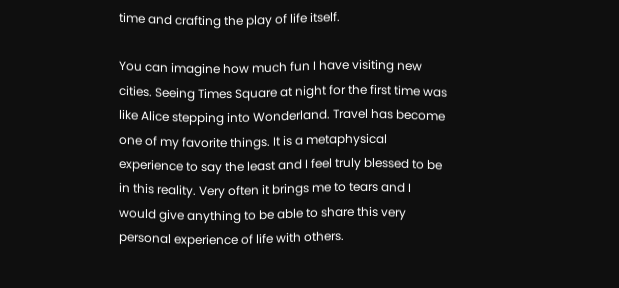time and crafting the play of life itself.

You can imagine how much fun I have visiting new cities. Seeing Times Square at night for the first time was like Alice stepping into Wonderland. Travel has become one of my favorite things. It is a metaphysical experience to say the least and I feel truly blessed to be in this reality. Very often it brings me to tears and I would give anything to be able to share this very personal experience of life with others.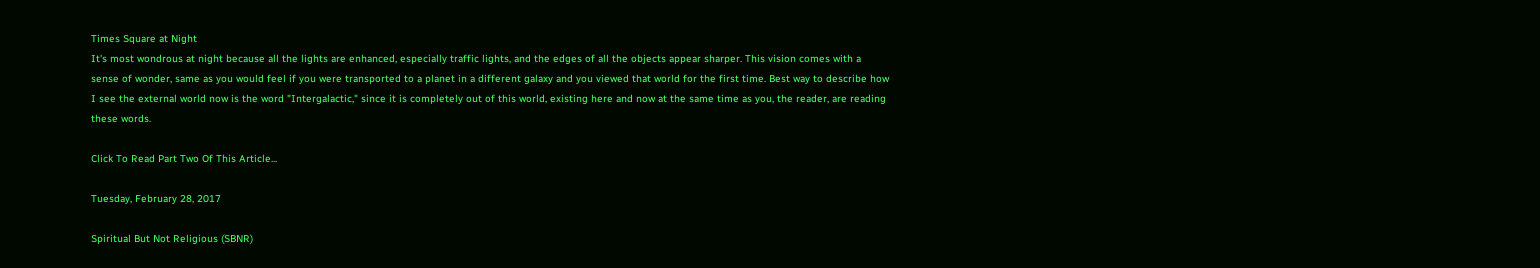Times Square at Night
It's most wondrous at night because all the lights are enhanced, especially traffic lights, and the edges of all the objects appear sharper. This vision comes with a sense of wonder, same as you would feel if you were transported to a planet in a different galaxy and you viewed that world for the first time. Best way to describe how I see the external world now is the word "Intergalactic," since it is completely out of this world, existing here and now at the same time as you, the reader, are reading these words.

Click To Read Part Two Of This Article...

Tuesday, February 28, 2017

Spiritual But Not Religious (SBNR)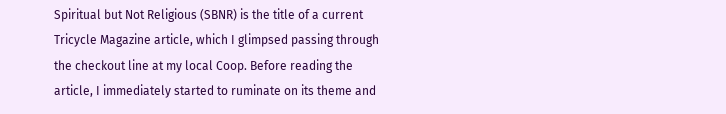Spiritual but Not Religious (SBNR) is the title of a current Tricycle Magazine article, which I glimpsed passing through the checkout line at my local Coop. Before reading the article, I immediately started to ruminate on its theme and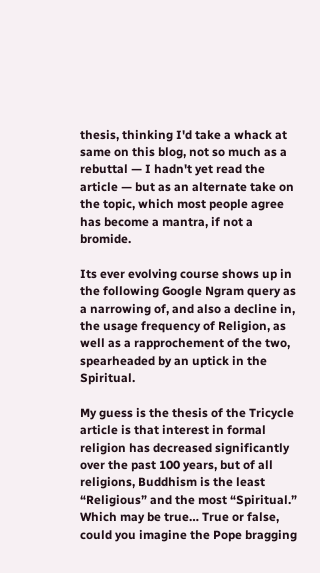thesis, thinking I'd take a whack at same on this blog, not so much as a rebuttal — I hadn't yet read the article — but as an alternate take on the topic, which most people agree has become a mantra, if not a bromide.

Its ever evolving course shows up in the following Google Ngram query as a narrowing of, and also a decline in, the usage frequency of Religion, as well as a rapprochement of the two, spearheaded by an uptick in the Spiritual.

My guess is the thesis of the Tricycle article is that interest in formal religion has decreased significantly over the past 100 years, but of all religions, Buddhism is the least “Religious” and the most “Spiritual.” Which may be true… True or false, could you imagine the Pope bragging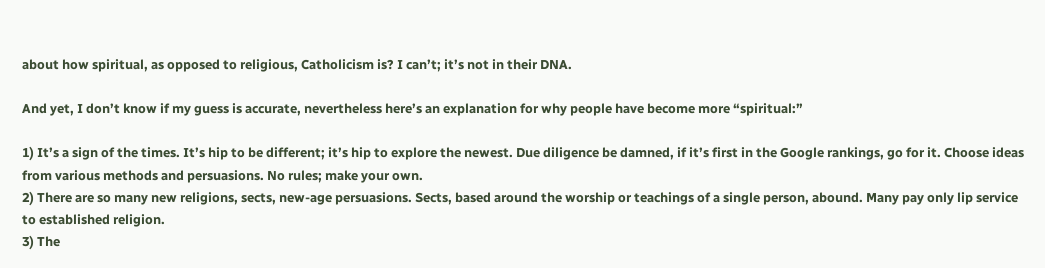about how spiritual, as opposed to religious, Catholicism is? I can’t; it’s not in their DNA.

And yet, I don’t know if my guess is accurate, nevertheless here’s an explanation for why people have become more “spiritual:”

1) It’s a sign of the times. It’s hip to be different; it’s hip to explore the newest. Due diligence be damned, if it’s first in the Google rankings, go for it. Choose ideas from various methods and persuasions. No rules; make your own.
2) There are so many new religions, sects, new-age persuasions. Sects, based around the worship or teachings of a single person, abound. Many pay only lip service to established religion.
3) The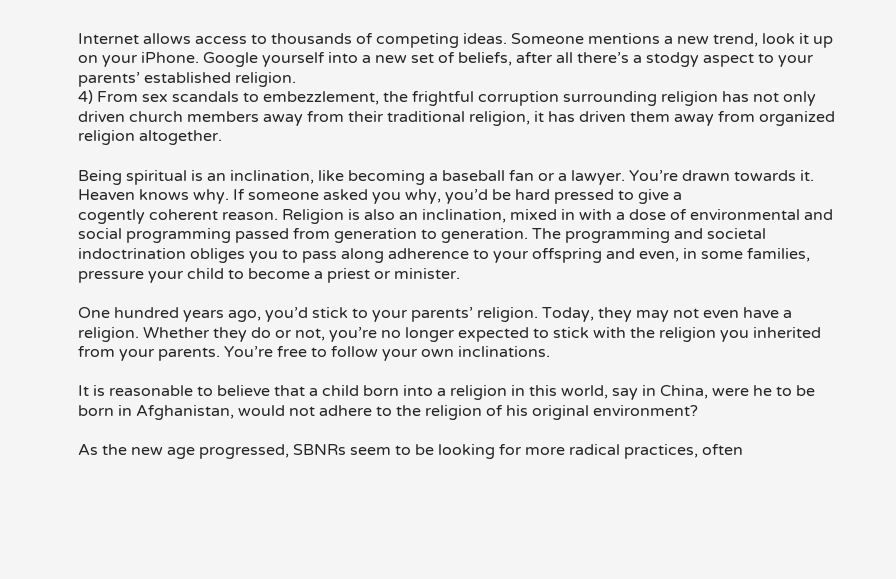Internet allows access to thousands of competing ideas. Someone mentions a new trend, look it up on your iPhone. Google yourself into a new set of beliefs, after all there’s a stodgy aspect to your parents’ established religion.
4) From sex scandals to embezzlement, the frightful corruption surrounding religion has not only driven church members away from their traditional religion, it has driven them away from organized religion altogether.

Being spiritual is an inclination, like becoming a baseball fan or a lawyer. You’re drawn towards it. Heaven knows why. If someone asked you why, you’d be hard pressed to give a
cogently coherent reason. Religion is also an inclination, mixed in with a dose of environmental and social programming passed from generation to generation. The programming and societal indoctrination obliges you to pass along adherence to your offspring and even, in some families, pressure your child to become a priest or minister.

One hundred years ago, you’d stick to your parents’ religion. Today, they may not even have a religion. Whether they do or not, you’re no longer expected to stick with the religion you inherited from your parents. You’re free to follow your own inclinations.

It is reasonable to believe that a child born into a religion in this world, say in China, were he to be born in Afghanistan, would not adhere to the religion of his original environment?

As the new age progressed, SBNRs seem to be looking for more radical practices, often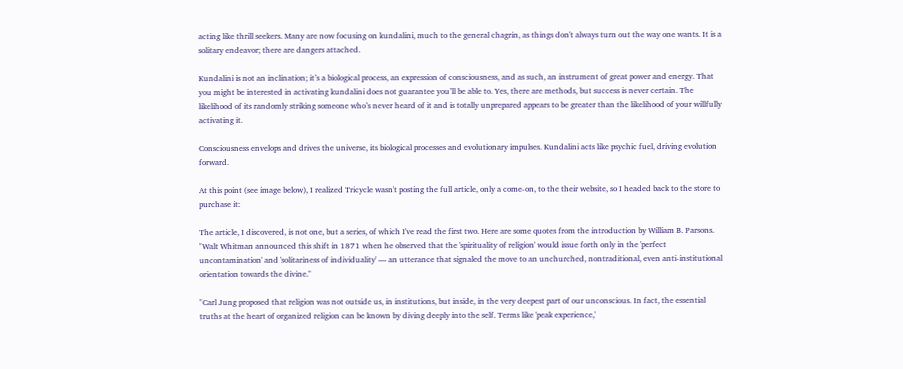acting like thrill seekers. Many are now focusing on kundalini, much to the general chagrin, as things don't always turn out the way one wants. It is a solitary endeavor; there are dangers attached.

Kundalini is not an inclination; it’s a biological process, an expression of consciousness, and as such, an instrument of great power and energy. That you might be interested in activating kundalini does not guarantee you’ll be able to. Yes, there are methods, but success is never certain. The likelihood of its randomly striking someone who’s never heard of it and is totally unprepared appears to be greater than the likelihood of your willfully activating it.

Consciousness envelops and drives the universe, its biological processes and evolutionary impulses. Kundalini acts like psychic fuel, driving evolution forward.

At this point (see image below), I realized Tricycle wasn't posting the full article, only a come-on, to the their website, so I headed back to the store to purchase it:

The article, I discovered, is not one, but a series, of which I've read the first two. Here are some quotes from the introduction by William B. Parsons.
"Walt Whitman announced this shift in 1871 when he observed that the 'spirituality of religion' would issue forth only in the 'perfect uncontamination' and 'solitariness of individuality' — an utterance that signaled the move to an unchurched, nontraditional, even anti-institutional orientation towards the divine."

"Carl Jung proposed that religion was not outside us, in institutions, but inside, in the very deepest part of our unconscious. In fact, the essential truths at the heart of organized religion can be known by diving deeply into the self. Terms like 'peak experience,'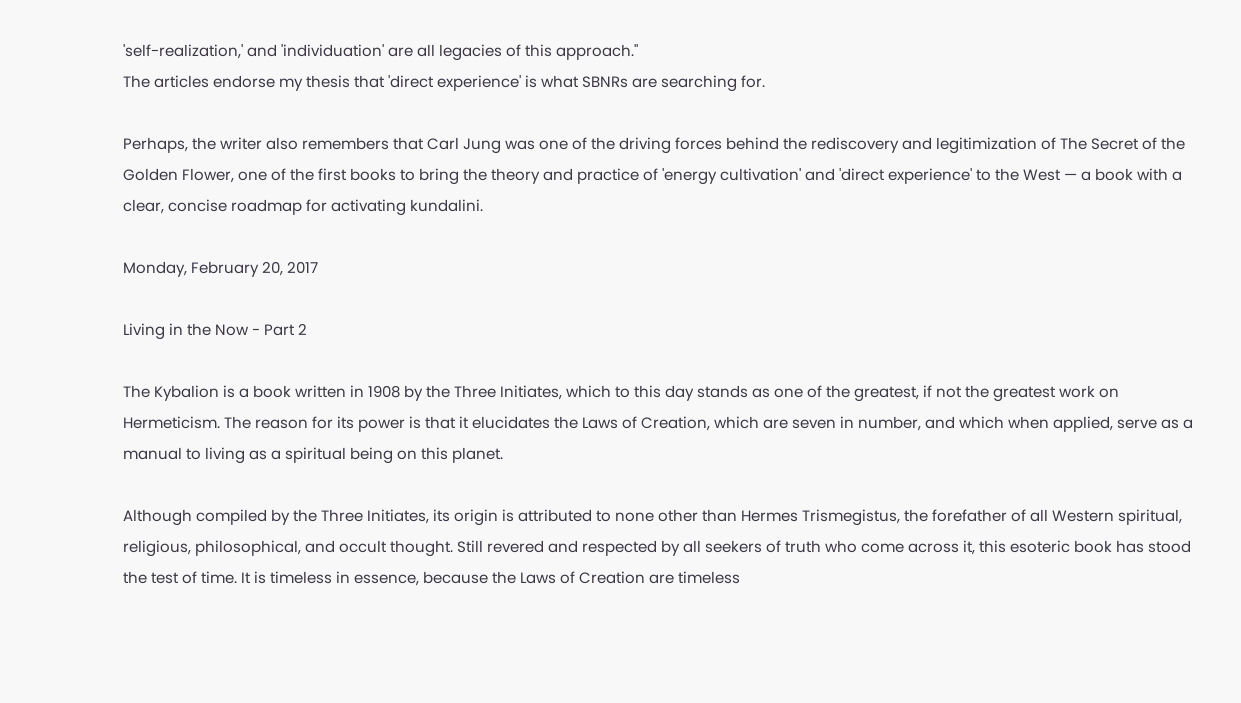'self-realization,' and 'individuation' are all legacies of this approach."
The articles endorse my thesis that 'direct experience' is what SBNRs are searching for.

Perhaps, the writer also remembers that Carl Jung was one of the driving forces behind the rediscovery and legitimization of The Secret of the Golden Flower, one of the first books to bring the theory and practice of 'energy cultivation' and 'direct experience' to the West — a book with a clear, concise roadmap for activating kundalini.

Monday, February 20, 2017

Living in the Now - Part 2

The Kybalion is a book written in 1908 by the Three Initiates, which to this day stands as one of the greatest, if not the greatest work on Hermeticism. The reason for its power is that it elucidates the Laws of Creation, which are seven in number, and which when applied, serve as a manual to living as a spiritual being on this planet.

Although compiled by the Three Initiates, its origin is attributed to none other than Hermes Trismegistus, the forefather of all Western spiritual, religious, philosophical, and occult thought. Still revered and respected by all seekers of truth who come across it, this esoteric book has stood the test of time. It is timeless in essence, because the Laws of Creation are timeless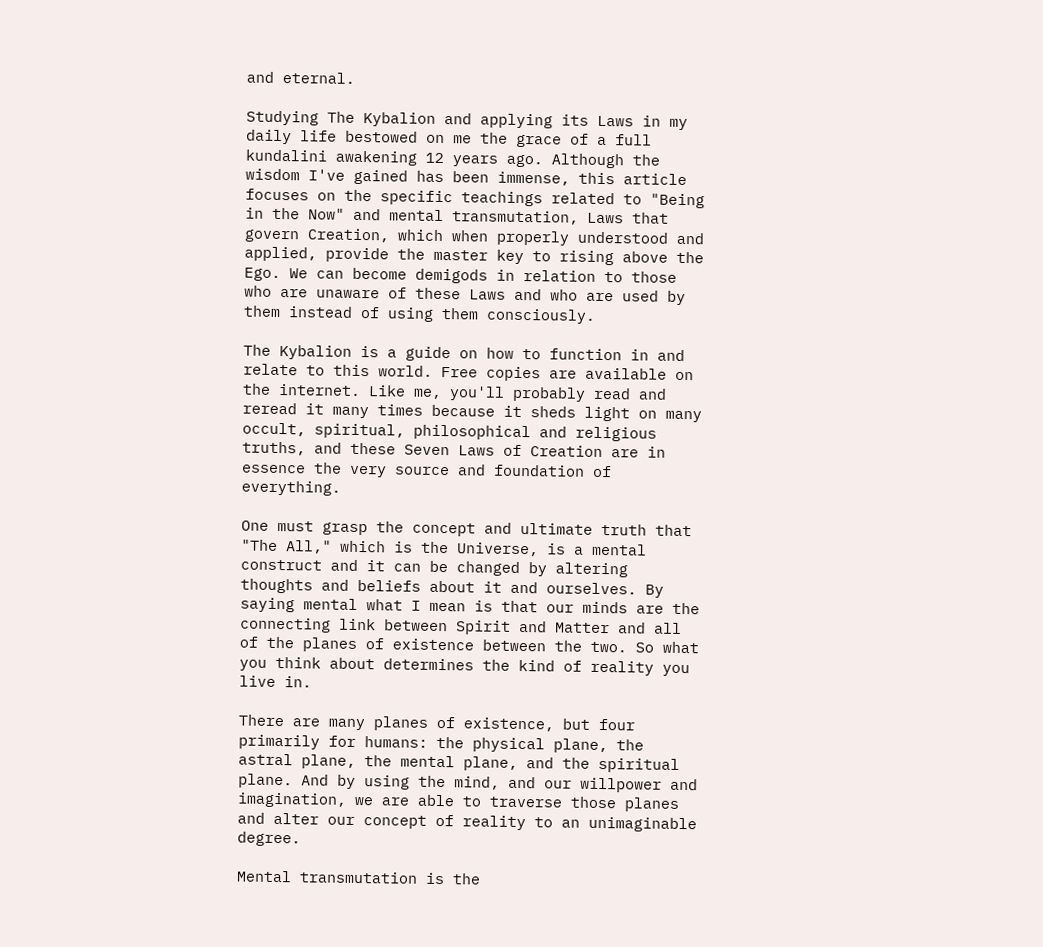and eternal.

Studying The Kybalion and applying its Laws in my daily life bestowed on me the grace of a full kundalini awakening 12 years ago. Although the wisdom I've gained has been immense, this article focuses on the specific teachings related to "Being in the Now" and mental transmutation, Laws that govern Creation, which when properly understood and applied, provide the master key to rising above the Ego. We can become demigods in relation to those who are unaware of these Laws and who are used by them instead of using them consciously.

The Kybalion is a guide on how to function in and relate to this world. Free copies are available on the internet. Like me, you'll probably read and reread it many times because it sheds light on many occult, spiritual, philosophical and religious truths, and these Seven Laws of Creation are in essence the very source and foundation of everything.

One must grasp the concept and ultimate truth that "The All," which is the Universe, is a mental construct and it can be changed by altering thoughts and beliefs about it and ourselves. By saying mental what I mean is that our minds are the connecting link between Spirit and Matter and all of the planes of existence between the two. So what you think about determines the kind of reality you live in.

There are many planes of existence, but four primarily for humans: the physical plane, the astral plane, the mental plane, and the spiritual plane. And by using the mind, and our willpower and imagination, we are able to traverse those planes and alter our concept of reality to an unimaginable degree.

Mental transmutation is the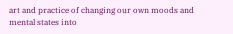art and practice of changing our own moods and mental states into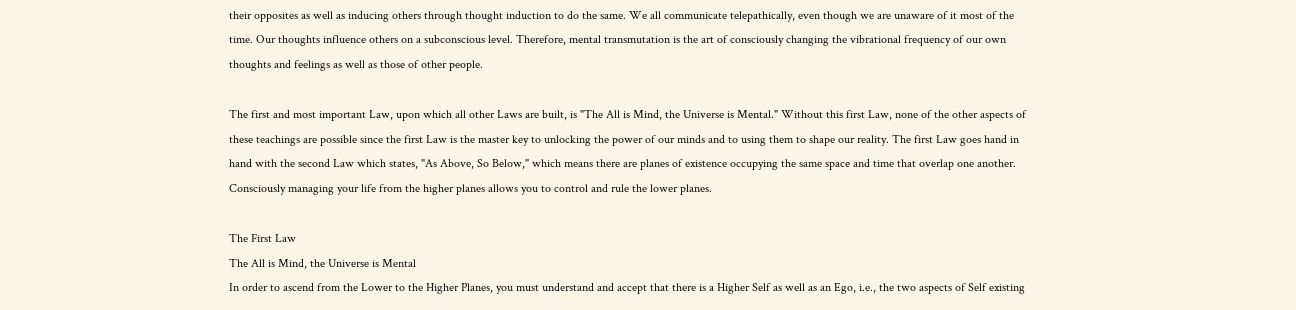their opposites as well as inducing others through thought induction to do the same. We all communicate telepathically, even though we are unaware of it most of the time. Our thoughts influence others on a subconscious level. Therefore, mental transmutation is the art of consciously changing the vibrational frequency of our own thoughts and feelings as well as those of other people.

The first and most important Law, upon which all other Laws are built, is "The All is Mind, the Universe is Mental." Without this first Law, none of the other aspects of these teachings are possible since the first Law is the master key to unlocking the power of our minds and to using them to shape our reality. The first Law goes hand in hand with the second Law which states, "As Above, So Below," which means there are planes of existence occupying the same space and time that overlap one another. Consciously managing your life from the higher planes allows you to control and rule the lower planes.

The First Law
The All is Mind, the Universe is Mental
In order to ascend from the Lower to the Higher Planes, you must understand and accept that there is a Higher Self as well as an Ego, i.e., the two aspects of Self existing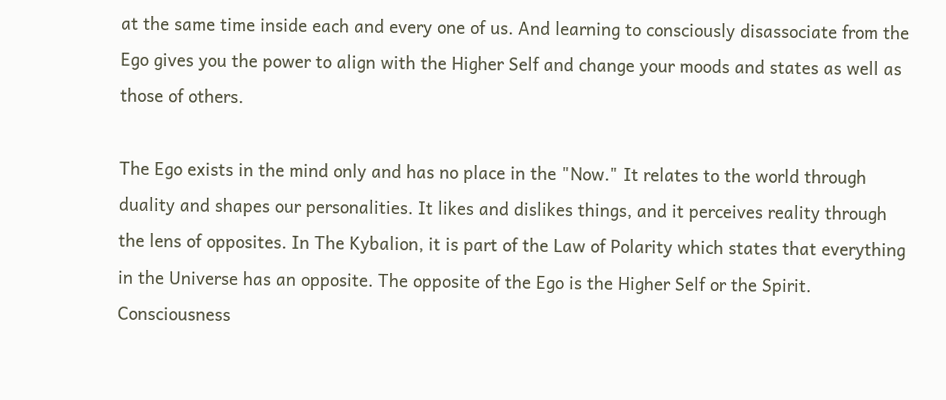at the same time inside each and every one of us. And learning to consciously disassociate from the Ego gives you the power to align with the Higher Self and change your moods and states as well as those of others.

The Ego exists in the mind only and has no place in the "Now." It relates to the world through duality and shapes our personalities. It likes and dislikes things, and it perceives reality through the lens of opposites. In The Kybalion, it is part of the Law of Polarity which states that everything in the Universe has an opposite. The opposite of the Ego is the Higher Self or the Spirit. Consciousness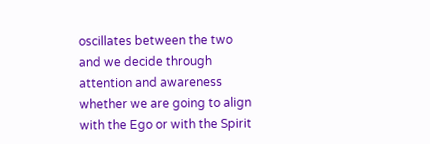oscillates between the two and we decide through attention and awareness whether we are going to align with the Ego or with the Spirit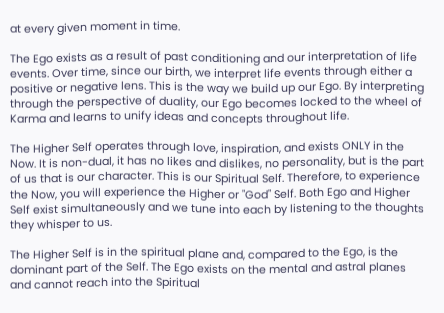at every given moment in time.

The Ego exists as a result of past conditioning and our interpretation of life events. Over time, since our birth, we interpret life events through either a positive or negative lens. This is the way we build up our Ego. By interpreting through the perspective of duality, our Ego becomes locked to the wheel of Karma and learns to unify ideas and concepts throughout life.

The Higher Self operates through love, inspiration, and exists ONLY in the Now. It is non-dual, it has no likes and dislikes, no personality, but is the part of us that is our character. This is our Spiritual Self. Therefore, to experience the Now, you will experience the Higher or "God" Self. Both Ego and Higher Self exist simultaneously and we tune into each by listening to the thoughts they whisper to us.

The Higher Self is in the spiritual plane and, compared to the Ego, is the dominant part of the Self. The Ego exists on the mental and astral planes and cannot reach into the Spiritual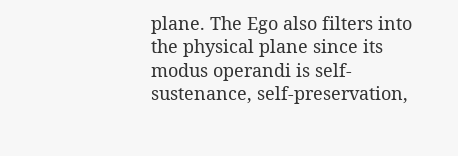plane. The Ego also filters into the physical plane since its modus operandi is self-sustenance, self-preservation,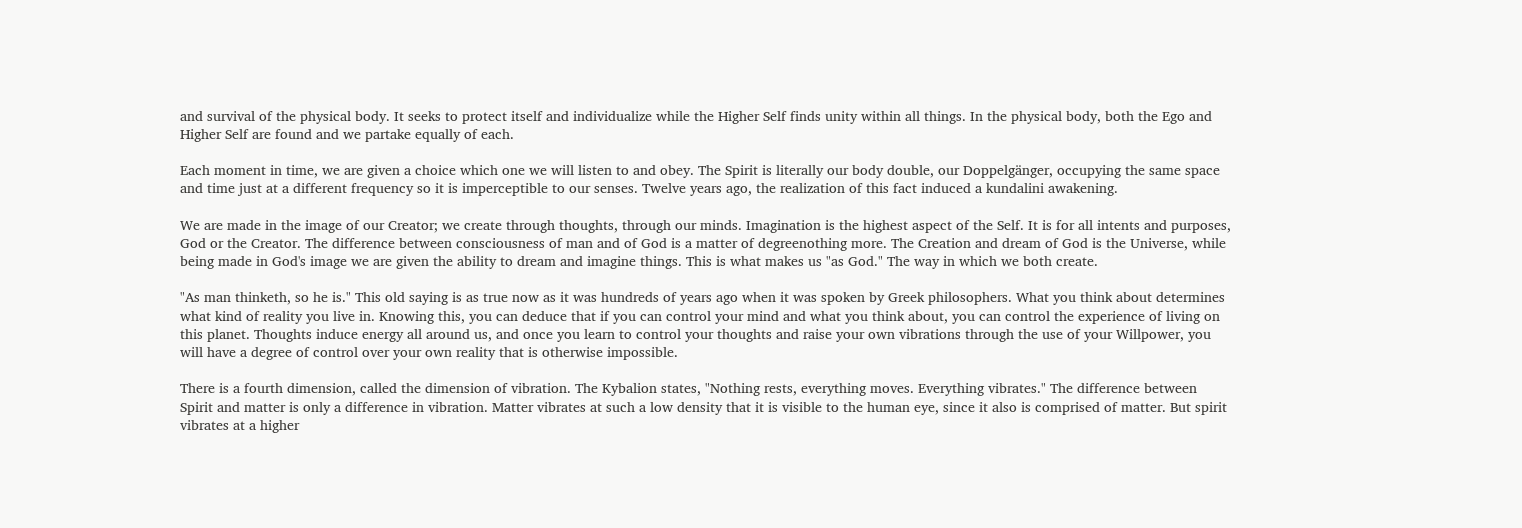and survival of the physical body. It seeks to protect itself and individualize while the Higher Self finds unity within all things. In the physical body, both the Ego and Higher Self are found and we partake equally of each.

Each moment in time, we are given a choice which one we will listen to and obey. The Spirit is literally our body double, our Doppelgänger, occupying the same space and time just at a different frequency so it is imperceptible to our senses. Twelve years ago, the realization of this fact induced a kundalini awakening.

We are made in the image of our Creator; we create through thoughts, through our minds. Imagination is the highest aspect of the Self. It is for all intents and purposes, God or the Creator. The difference between consciousness of man and of God is a matter of degreenothing more. The Creation and dream of God is the Universe, while being made in God's image we are given the ability to dream and imagine things. This is what makes us "as God." The way in which we both create.

"As man thinketh, so he is." This old saying is as true now as it was hundreds of years ago when it was spoken by Greek philosophers. What you think about determines what kind of reality you live in. Knowing this, you can deduce that if you can control your mind and what you think about, you can control the experience of living on this planet. Thoughts induce energy all around us, and once you learn to control your thoughts and raise your own vibrations through the use of your Willpower, you will have a degree of control over your own reality that is otherwise impossible.

There is a fourth dimension, called the dimension of vibration. The Kybalion states, "Nothing rests, everything moves. Everything vibrates." The difference between Spirit and matter is only a difference in vibration. Matter vibrates at such a low density that it is visible to the human eye, since it also is comprised of matter. But spirit vibrates at a higher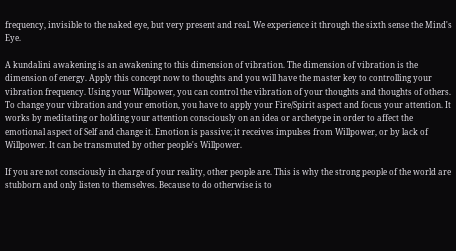frequency, invisible to the naked eye, but very present and real. We experience it through the sixth sense the Mind's Eye.

A kundalini awakening is an awakening to this dimension of vibration. The dimension of vibration is the dimension of energy. Apply this concept now to thoughts and you will have the master key to controlling your vibration frequency. Using your Willpower, you can control the vibration of your thoughts and thoughts of others. To change your vibration and your emotion, you have to apply your Fire/Spirit aspect and focus your attention. It works by meditating or holding your attention consciously on an idea or archetype in order to affect the emotional aspect of Self and change it. Emotion is passive; it receives impulses from Willpower, or by lack of Willpower. It can be transmuted by other people's Willpower.

If you are not consciously in charge of your reality, other people are. This is why the strong people of the world are stubborn and only listen to themselves. Because to do otherwise is to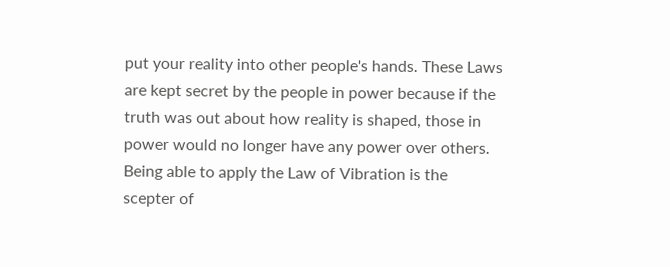put your reality into other people's hands. These Laws are kept secret by the people in power because if the truth was out about how reality is shaped, those in power would no longer have any power over others. Being able to apply the Law of Vibration is the scepter of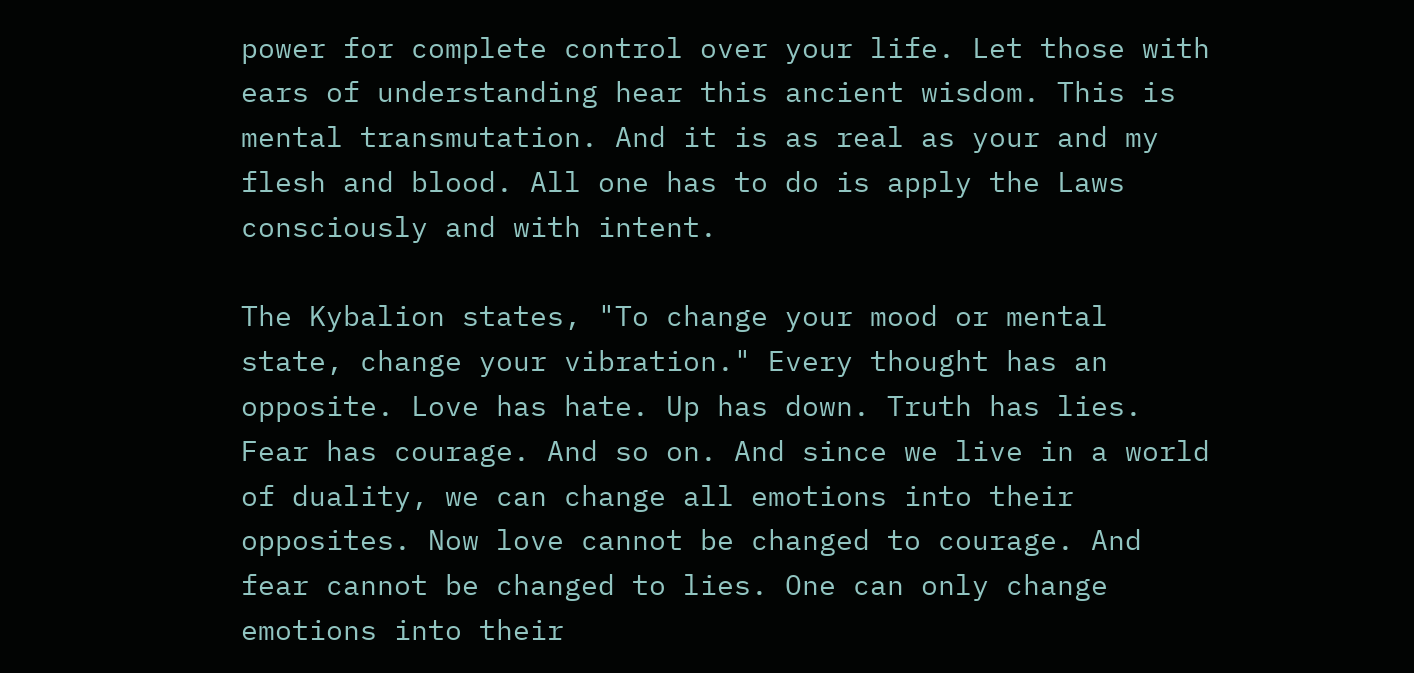power for complete control over your life. Let those with ears of understanding hear this ancient wisdom. This is mental transmutation. And it is as real as your and my flesh and blood. All one has to do is apply the Laws consciously and with intent.

The Kybalion states, "To change your mood or mental state, change your vibration." Every thought has an opposite. Love has hate. Up has down. Truth has lies. Fear has courage. And so on. And since we live in a world of duality, we can change all emotions into their opposites. Now love cannot be changed to courage. And fear cannot be changed to lies. One can only change emotions into their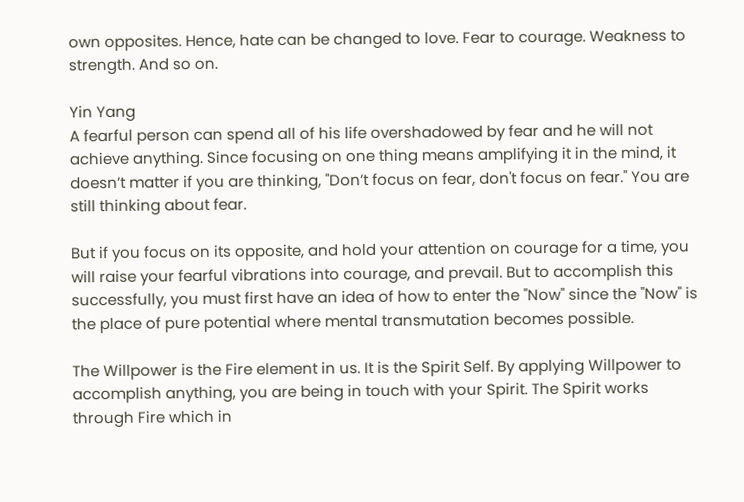own opposites. Hence, hate can be changed to love. Fear to courage. Weakness to strength. And so on.

Yin Yang
A fearful person can spend all of his life overshadowed by fear and he will not achieve anything. Since focusing on one thing means amplifying it in the mind, it doesn’t matter if you are thinking, "Don’t focus on fear, don't focus on fear." You are still thinking about fear.

But if you focus on its opposite, and hold your attention on courage for a time, you will raise your fearful vibrations into courage, and prevail. But to accomplish this successfully, you must first have an idea of how to enter the "Now" since the "Now" is the place of pure potential where mental transmutation becomes possible.

The Willpower is the Fire element in us. It is the Spirit Self. By applying Willpower to accomplish anything, you are being in touch with your Spirit. The Spirit works through Fire which in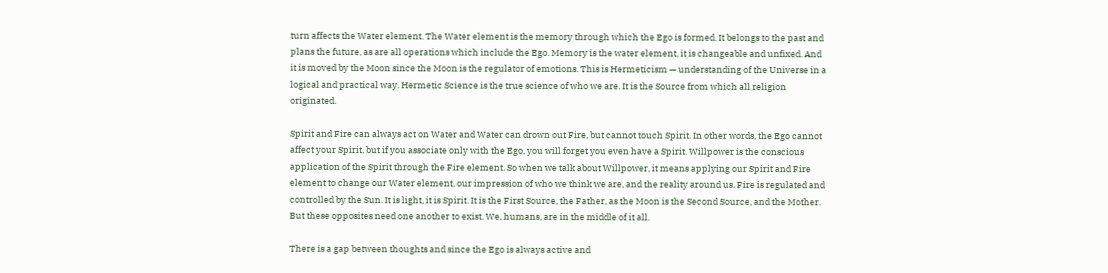turn affects the Water element. The Water element is the memory through which the Ego is formed. It belongs to the past and plans the future, as are all operations which include the Ego. Memory is the water element, it is changeable and unfixed. And it is moved by the Moon since the Moon is the regulator of emotions. This is Hermeticism — understanding of the Universe in a logical and practical way. Hermetic Science is the true science of who we are. It is the Source from which all religion originated.

Spirit and Fire can always act on Water and Water can drown out Fire, but cannot touch Spirit. In other words, the Ego cannot affect your Spirit, but if you associate only with the Ego, you will forget you even have a Spirit. Willpower is the conscious application of the Spirit through the Fire element. So when we talk about Willpower, it means applying our Spirit and Fire element to change our Water element, our impression of who we think we are, and the reality around us. Fire is regulated and controlled by the Sun. It is light, it is Spirit. It is the First Source, the Father, as the Moon is the Second Source, and the Mother. But these opposites need one another to exist. We, humans, are in the middle of it all.

There is a gap between thoughts and since the Ego is always active and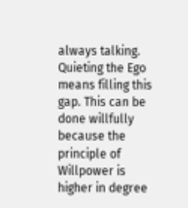always talking. Quieting the Ego means filling this gap. This can be done willfully because the principle of Willpower is higher in degree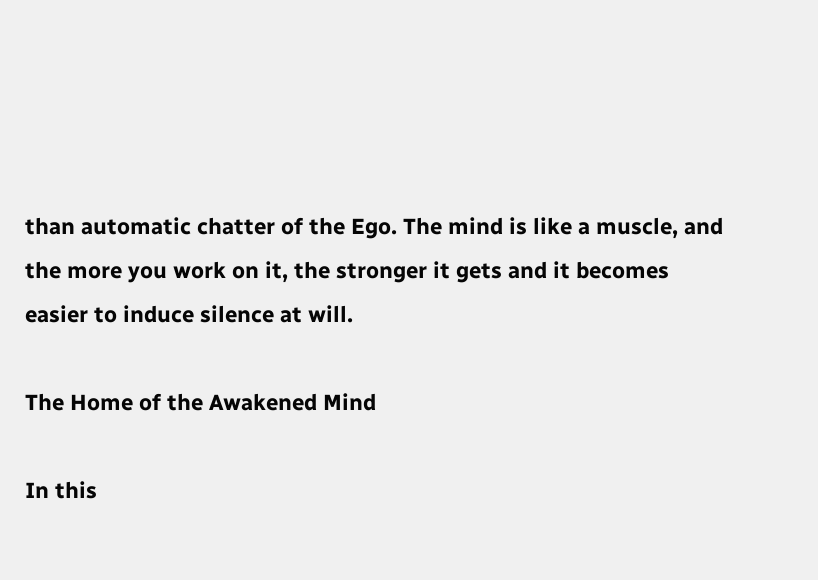than automatic chatter of the Ego. The mind is like a muscle, and the more you work on it, the stronger it gets and it becomes easier to induce silence at will.

The Home of the Awakened Mind

In this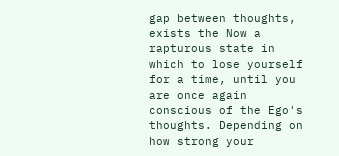gap between thoughts, exists the Now a rapturous state in which to lose yourself for a time, until you are once again conscious of the Ego's thoughts. Depending on how strong your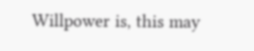Willpower is, this may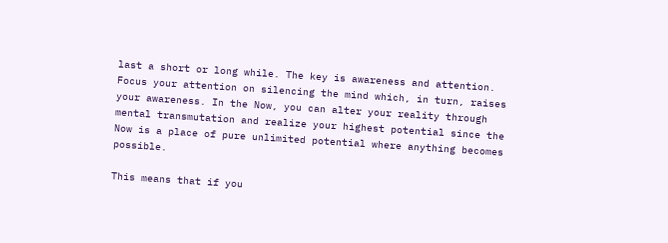last a short or long while. The key is awareness and attention. Focus your attention on silencing the mind which, in turn, raises your awareness. In the Now, you can alter your reality through mental transmutation and realize your highest potential since the Now is a place of pure unlimited potential where anything becomes possible.

This means that if you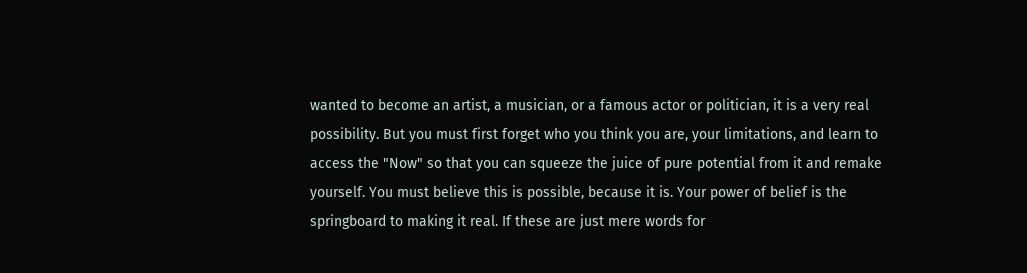wanted to become an artist, a musician, or a famous actor or politician, it is a very real possibility. But you must first forget who you think you are, your limitations, and learn to access the "Now" so that you can squeeze the juice of pure potential from it and remake yourself. You must believe this is possible, because it is. Your power of belief is the springboard to making it real. If these are just mere words for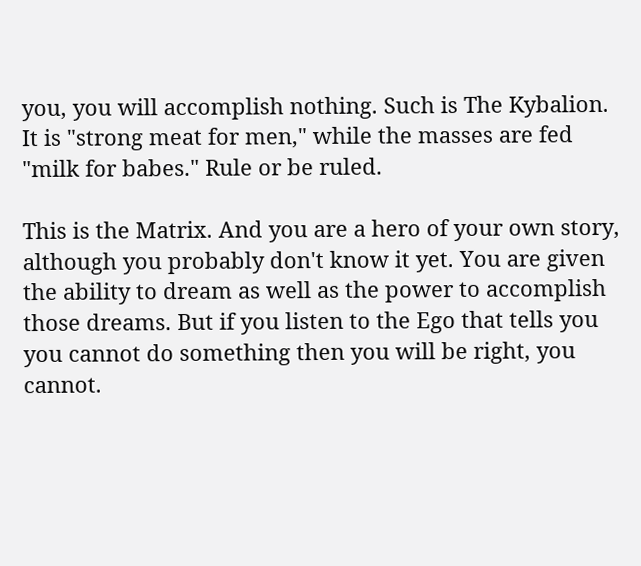you, you will accomplish nothing. Such is The Kybalion. It is "strong meat for men," while the masses are fed "milk for babes." Rule or be ruled.

This is the Matrix. And you are a hero of your own story, although you probably don't know it yet. You are given the ability to dream as well as the power to accomplish those dreams. But if you listen to the Ego that tells you you cannot do something then you will be right, you cannot.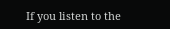If you listen to the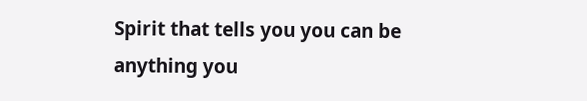Spirit that tells you you can be anything you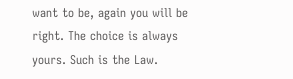want to be, again you will be right. The choice is always yours. Such is the Law.